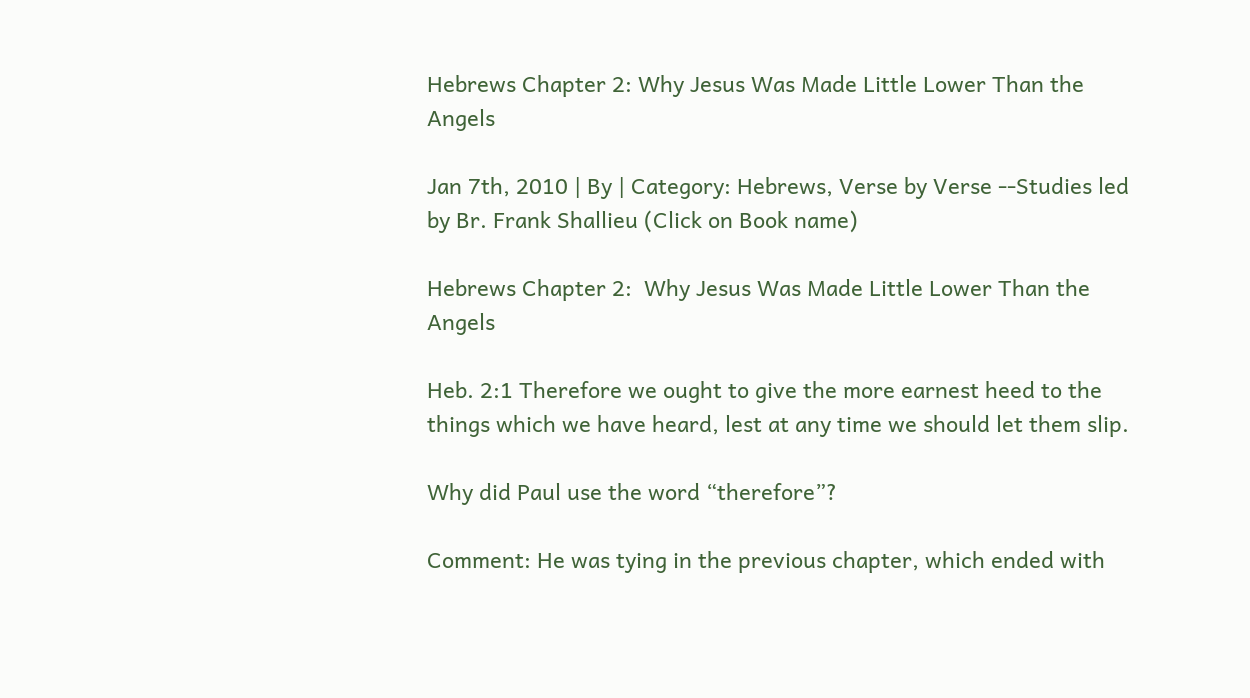Hebrews Chapter 2: Why Jesus Was Made Little Lower Than the Angels

Jan 7th, 2010 | By | Category: Hebrews, Verse by Verse --Studies led by Br. Frank Shallieu (Click on Book name)

Hebrews Chapter 2:  Why Jesus Was Made Little Lower Than the Angels

Heb. 2:1 Therefore we ought to give the more earnest heed to the things which we have heard, lest at any time we should let them slip.

Why did Paul use the word “therefore”?

Comment: He was tying in the previous chapter, which ended with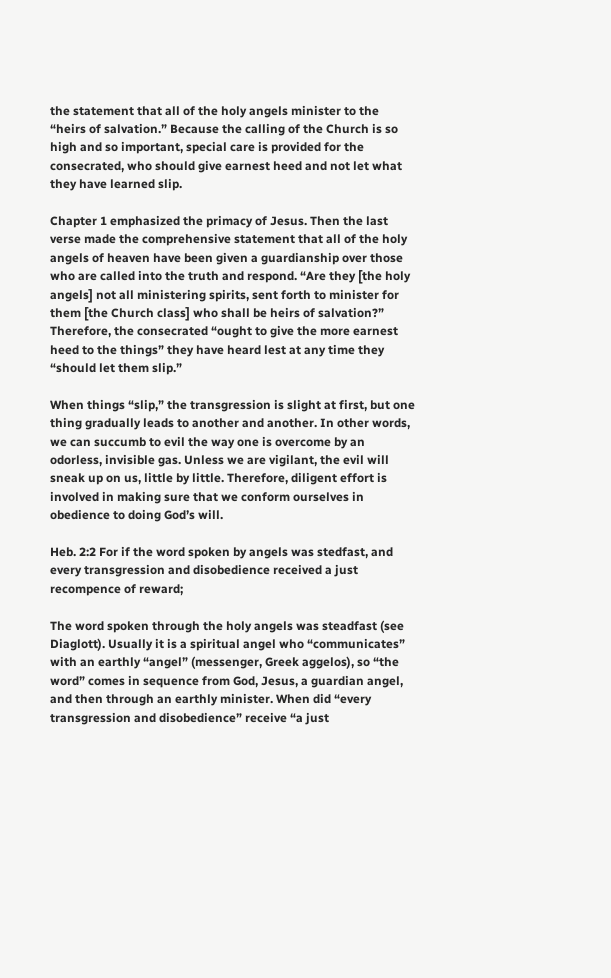the statement that all of the holy angels minister to the “heirs of salvation.” Because the calling of the Church is so high and so important, special care is provided for the consecrated, who should give earnest heed and not let what they have learned slip.

Chapter 1 emphasized the primacy of Jesus. Then the last verse made the comprehensive statement that all of the holy angels of heaven have been given a guardianship over those who are called into the truth and respond. “Are they [the holy angels] not all ministering spirits, sent forth to minister for them [the Church class] who shall be heirs of salvation?” Therefore, the consecrated “ought to give the more earnest heed to the things” they have heard lest at any time they “should let them slip.”

When things “slip,” the transgression is slight at first, but one thing gradually leads to another and another. In other words, we can succumb to evil the way one is overcome by an odorless, invisible gas. Unless we are vigilant, the evil will sneak up on us, little by little. Therefore, diligent effort is involved in making sure that we conform ourselves in obedience to doing God’s will.

Heb. 2:2 For if the word spoken by angels was stedfast, and every transgression and disobedience received a just recompence of reward;

The word spoken through the holy angels was steadfast (see Diaglott). Usually it is a spiritual angel who “communicates” with an earthly “angel” (messenger, Greek aggelos), so “the word” comes in sequence from God, Jesus, a guardian angel, and then through an earthly minister. When did “every transgression and disobedience” receive “a just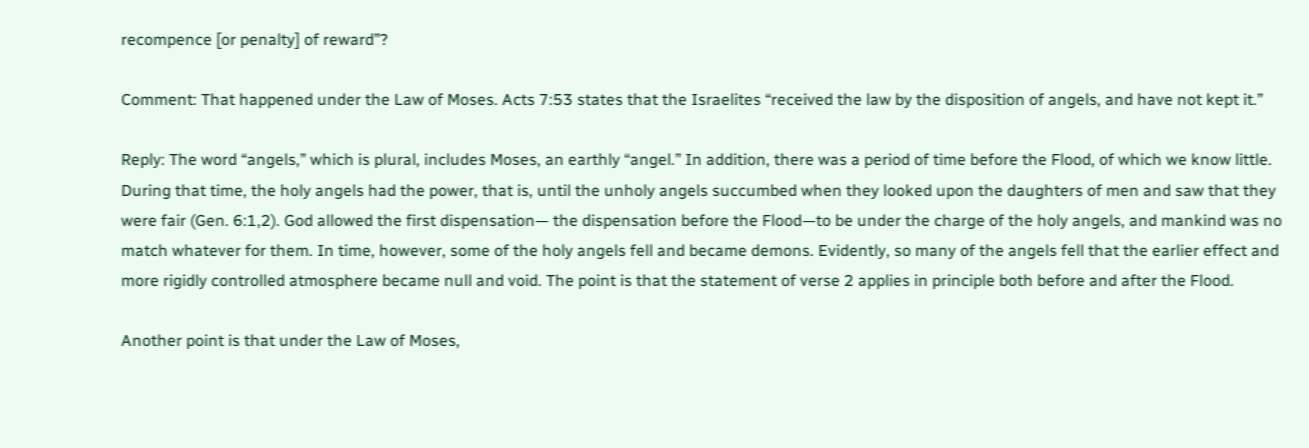recompence [or penalty] of reward”?

Comment: That happened under the Law of Moses. Acts 7:53 states that the Israelites “received the law by the disposition of angels, and have not kept it.”

Reply: The word “angels,” which is plural, includes Moses, an earthly “angel.” In addition, there was a period of time before the Flood, of which we know little. During that time, the holy angels had the power, that is, until the unholy angels succumbed when they looked upon the daughters of men and saw that they were fair (Gen. 6:1,2). God allowed the first dispensation— the dispensation before the Flood—to be under the charge of the holy angels, and mankind was no match whatever for them. In time, however, some of the holy angels fell and became demons. Evidently, so many of the angels fell that the earlier effect and more rigidly controlled atmosphere became null and void. The point is that the statement of verse 2 applies in principle both before and after the Flood.

Another point is that under the Law of Moses,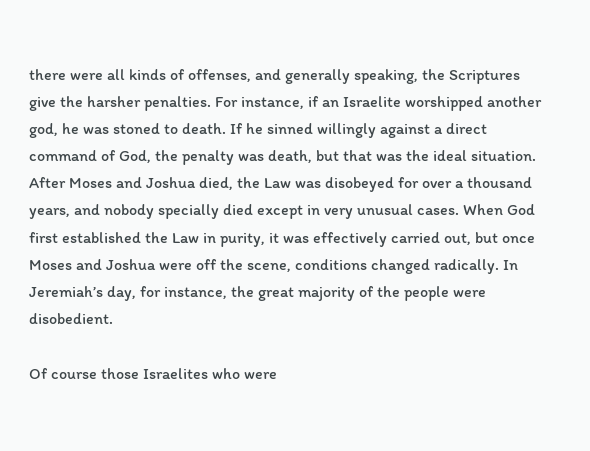there were all kinds of offenses, and generally speaking, the Scriptures give the harsher penalties. For instance, if an Israelite worshipped another god, he was stoned to death. If he sinned willingly against a direct command of God, the penalty was death, but that was the ideal situation. After Moses and Joshua died, the Law was disobeyed for over a thousand years, and nobody specially died except in very unusual cases. When God first established the Law in purity, it was effectively carried out, but once Moses and Joshua were off the scene, conditions changed radically. In Jeremiah’s day, for instance, the great majority of the people were disobedient.

Of course those Israelites who were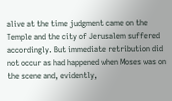alive at the time judgment came on the Temple and the city of Jerusalem suffered accordingly. But immediate retribution did not occur as had happened when Moses was on the scene and, evidently,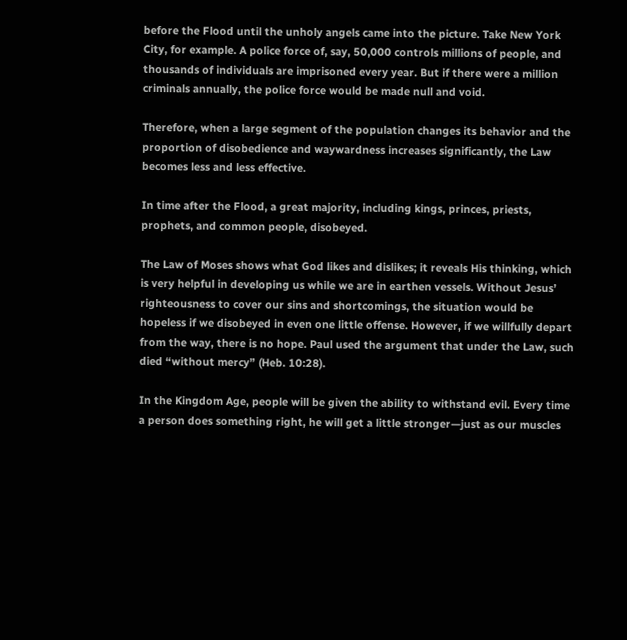before the Flood until the unholy angels came into the picture. Take New York City, for example. A police force of, say, 50,000 controls millions of people, and thousands of individuals are imprisoned every year. But if there were a million criminals annually, the police force would be made null and void.

Therefore, when a large segment of the population changes its behavior and the proportion of disobedience and waywardness increases significantly, the Law becomes less and less effective.

In time after the Flood, a great majority, including kings, princes, priests, prophets, and common people, disobeyed.

The Law of Moses shows what God likes and dislikes; it reveals His thinking, which is very helpful in developing us while we are in earthen vessels. Without Jesus’ righteousness to cover our sins and shortcomings, the situation would be hopeless if we disobeyed in even one little offense. However, if we willfully depart from the way, there is no hope. Paul used the argument that under the Law, such died “without mercy” (Heb. 10:28).

In the Kingdom Age, people will be given the ability to withstand evil. Every time a person does something right, he will get a little stronger—just as our muscles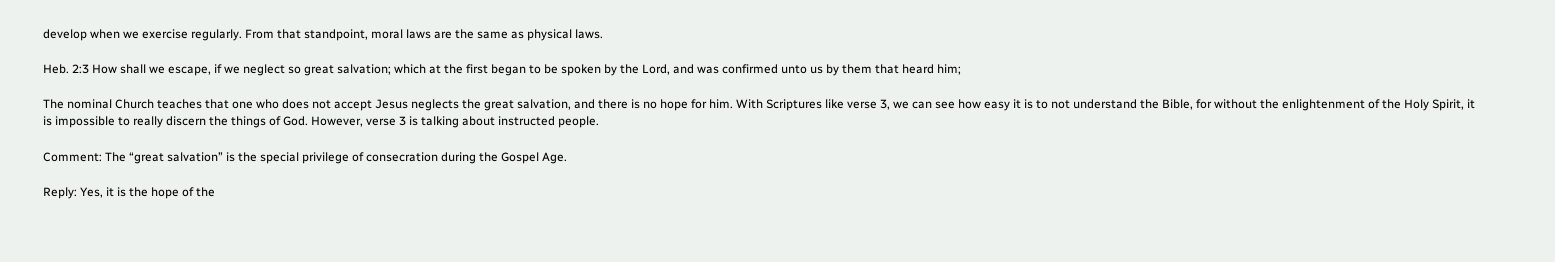develop when we exercise regularly. From that standpoint, moral laws are the same as physical laws.

Heb. 2:3 How shall we escape, if we neglect so great salvation; which at the first began to be spoken by the Lord, and was confirmed unto us by them that heard him;

The nominal Church teaches that one who does not accept Jesus neglects the great salvation, and there is no hope for him. With Scriptures like verse 3, we can see how easy it is to not understand the Bible, for without the enlightenment of the Holy Spirit, it is impossible to really discern the things of God. However, verse 3 is talking about instructed people.

Comment: The “great salvation” is the special privilege of consecration during the Gospel Age.

Reply: Yes, it is the hope of the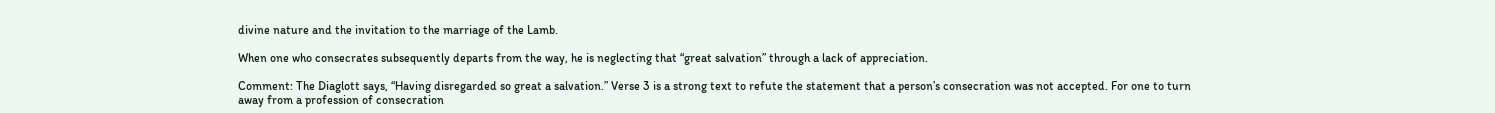divine nature and the invitation to the marriage of the Lamb.

When one who consecrates subsequently departs from the way, he is neglecting that “great salvation” through a lack of appreciation.

Comment: The Diaglott says, “Having disregarded so great a salvation.” Verse 3 is a strong text to refute the statement that a person’s consecration was not accepted. For one to turn away from a profession of consecration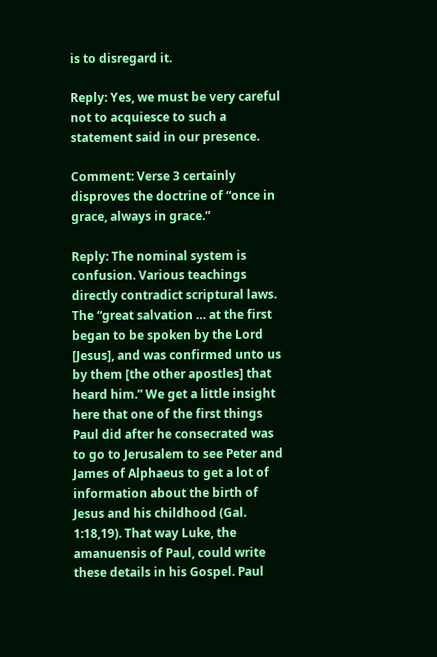is to disregard it.

Reply: Yes, we must be very careful not to acquiesce to such a statement said in our presence.

Comment: Verse 3 certainly disproves the doctrine of “once in grace, always in grace.”

Reply: The nominal system is confusion. Various teachings directly contradict scriptural laws. The “great salvation … at the first began to be spoken by the Lord [Jesus], and was confirmed unto us by them [the other apostles] that heard him.” We get a little insight here that one of the first things Paul did after he consecrated was to go to Jerusalem to see Peter and James of Alphaeus to get a lot of information about the birth of Jesus and his childhood (Gal. 1:18,19). That way Luke, the amanuensis of Paul, could write these details in his Gospel. Paul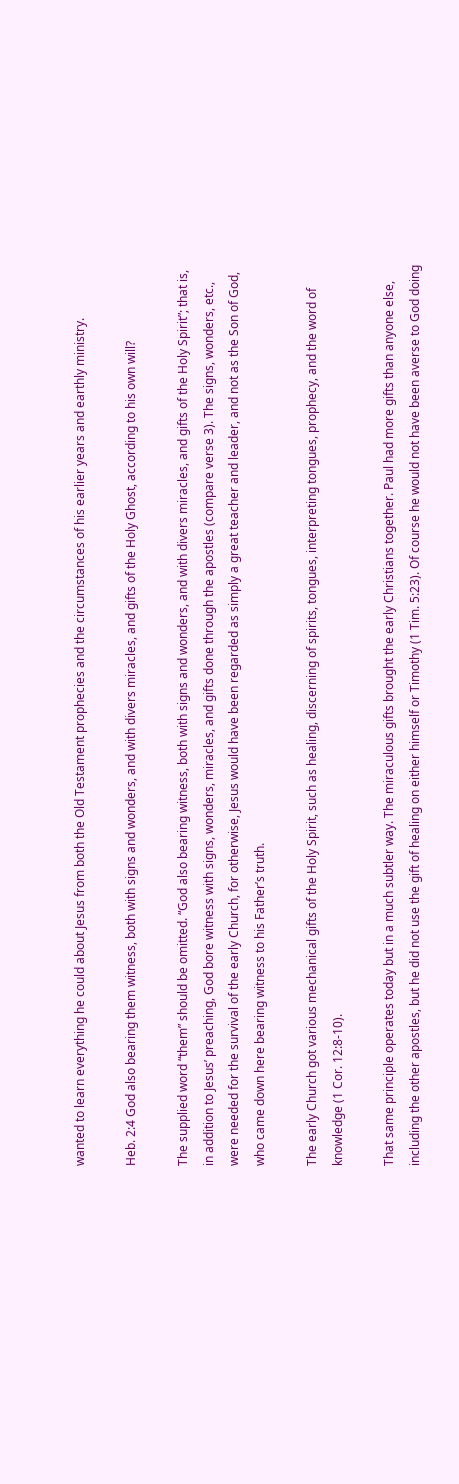wanted to learn everything he could about Jesus from both the Old Testament prophecies and the circumstances of his earlier years and earthly ministry.

Heb. 2:4 God also bearing them witness, both with signs and wonders, and with divers miracles, and gifts of the Holy Ghost, according to his own will?

The supplied word “them” should be omitted. “God also bearing witness, both with signs and wonders, and with divers miracles, and gifts of the Holy Spirit”; that is, in addition to Jesus’ preaching, God bore witness with signs, wonders, miracles, and gifts done through the apostles (compare verse 3). The signs, wonders, etc., were needed for the survival of the early Church, for otherwise, Jesus would have been regarded as simply a great teacher and leader, and not as the Son of God, who came down here bearing witness to his Father’s truth.

The early Church got various mechanical gifts of the Holy Spirit, such as healing, discerning of spirits, tongues, interpreting tongues, prophecy, and the word of knowledge (1 Cor. 12:8-10).

That same principle operates today but in a much subtler way. The miraculous gifts brought the early Christians together. Paul had more gifts than anyone else, including the other apostles, but he did not use the gift of healing on either himself or Timothy (1 Tim. 5:23). Of course he would not have been averse to God doing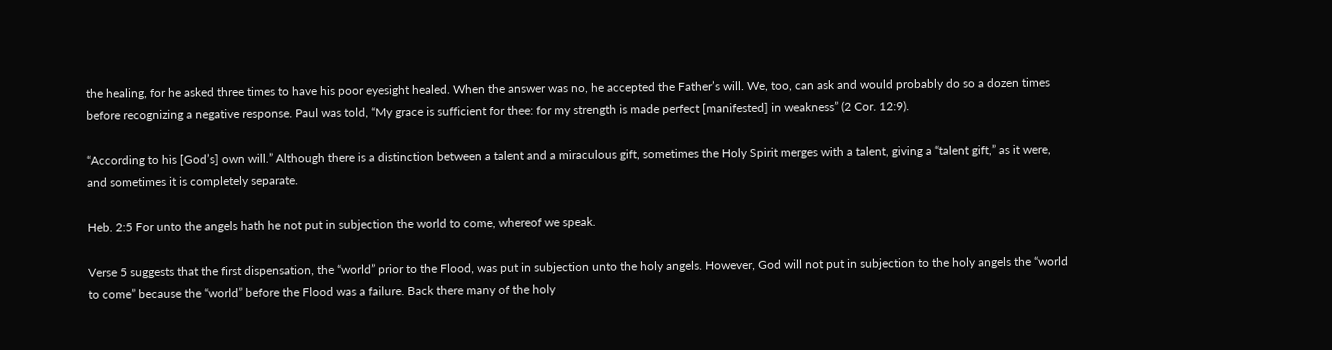the healing, for he asked three times to have his poor eyesight healed. When the answer was no, he accepted the Father’s will. We, too, can ask and would probably do so a dozen times before recognizing a negative response. Paul was told, “My grace is sufficient for thee: for my strength is made perfect [manifested] in weakness” (2 Cor. 12:9).

“According to his [God’s] own will.” Although there is a distinction between a talent and a miraculous gift, sometimes the Holy Spirit merges with a talent, giving a “talent gift,” as it were, and sometimes it is completely separate.

Heb. 2:5 For unto the angels hath he not put in subjection the world to come, whereof we speak.

Verse 5 suggests that the first dispensation, the “world” prior to the Flood, was put in subjection unto the holy angels. However, God will not put in subjection to the holy angels the “world to come” because the “world” before the Flood was a failure. Back there many of the holy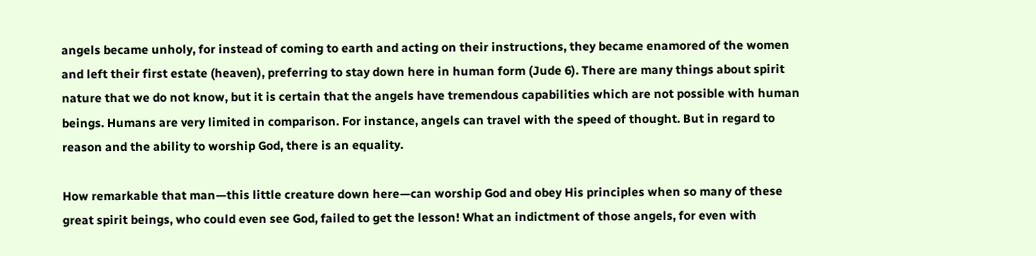angels became unholy, for instead of coming to earth and acting on their instructions, they became enamored of the women and left their first estate (heaven), preferring to stay down here in human form (Jude 6). There are many things about spirit nature that we do not know, but it is certain that the angels have tremendous capabilities which are not possible with human beings. Humans are very limited in comparison. For instance, angels can travel with the speed of thought. But in regard to reason and the ability to worship God, there is an equality.

How remarkable that man—this little creature down here—can worship God and obey His principles when so many of these great spirit beings, who could even see God, failed to get the lesson! What an indictment of those angels, for even with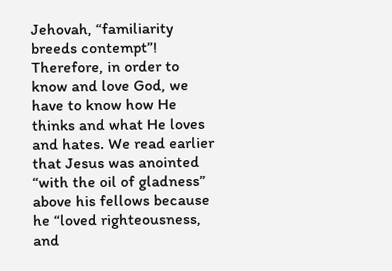Jehovah, “familiarity breeds contempt”! Therefore, in order to know and love God, we have to know how He thinks and what He loves and hates. We read earlier that Jesus was anointed “with the oil of gladness” above his fellows because he “loved righteousness, and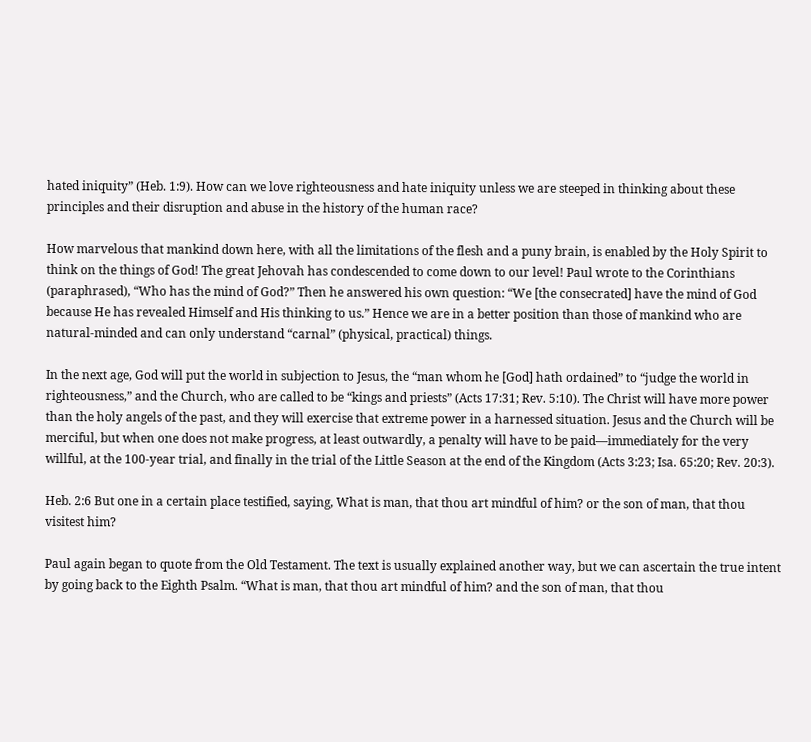hated iniquity” (Heb. 1:9). How can we love righteousness and hate iniquity unless we are steeped in thinking about these principles and their disruption and abuse in the history of the human race?

How marvelous that mankind down here, with all the limitations of the flesh and a puny brain, is enabled by the Holy Spirit to think on the things of God! The great Jehovah has condescended to come down to our level! Paul wrote to the Corinthians (paraphrased), “Who has the mind of God?” Then he answered his own question: “We [the consecrated] have the mind of God because He has revealed Himself and His thinking to us.” Hence we are in a better position than those of mankind who are natural-minded and can only understand “carnal” (physical, practical) things.

In the next age, God will put the world in subjection to Jesus, the “man whom he [God] hath ordained” to “judge the world in righteousness,” and the Church, who are called to be “kings and priests” (Acts 17:31; Rev. 5:10). The Christ will have more power than the holy angels of the past, and they will exercise that extreme power in a harnessed situation. Jesus and the Church will be merciful, but when one does not make progress, at least outwardly, a penalty will have to be paid—immediately for the very willful, at the 100-year trial, and finally in the trial of the Little Season at the end of the Kingdom (Acts 3:23; Isa. 65:20; Rev. 20:3).

Heb. 2:6 But one in a certain place testified, saying, What is man, that thou art mindful of him? or the son of man, that thou visitest him?

Paul again began to quote from the Old Testament. The text is usually explained another way, but we can ascertain the true intent by going back to the Eighth Psalm. “What is man, that thou art mindful of him? and the son of man, that thou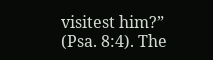visitest him?” (Psa. 8:4). The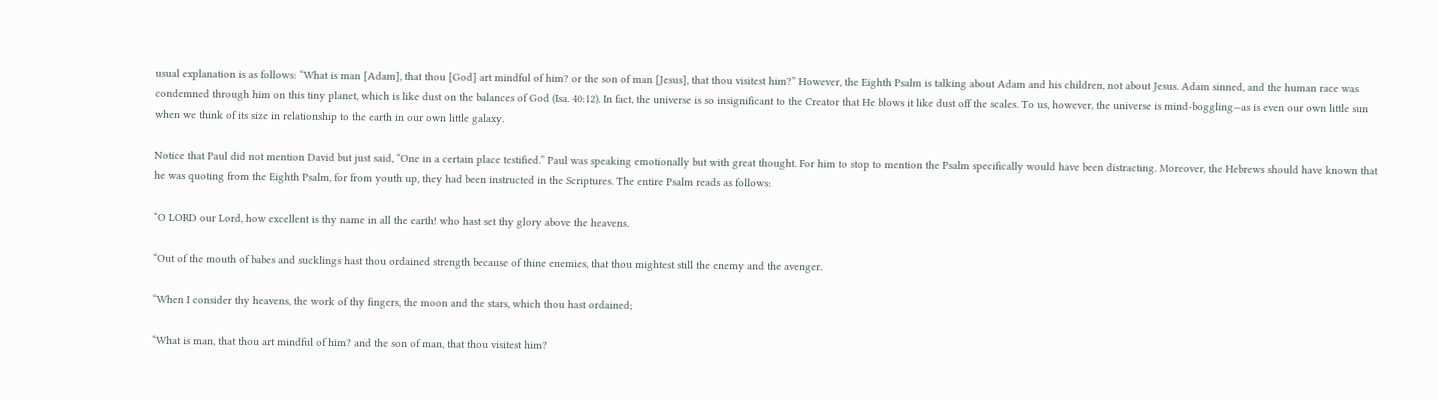usual explanation is as follows: “What is man [Adam], that thou [God] art mindful of him? or the son of man [Jesus], that thou visitest him?” However, the Eighth Psalm is talking about Adam and his children, not about Jesus. Adam sinned, and the human race was condemned through him on this tiny planet, which is like dust on the balances of God (Isa. 40:12). In fact, the universe is so insignificant to the Creator that He blows it like dust off the scales. To us, however, the universe is mind-boggling—as is even our own little sun when we think of its size in relationship to the earth in our own little galaxy.

Notice that Paul did not mention David but just said, “One in a certain place testified.” Paul was speaking emotionally but with great thought. For him to stop to mention the Psalm specifically would have been distracting. Moreover, the Hebrews should have known that he was quoting from the Eighth Psalm, for from youth up, they had been instructed in the Scriptures. The entire Psalm reads as follows:

“O LORD our Lord, how excellent is thy name in all the earth! who hast set thy glory above the heavens.

“Out of the mouth of babes and sucklings hast thou ordained strength because of thine enemies, that thou mightest still the enemy and the avenger.

“When I consider thy heavens, the work of thy fingers, the moon and the stars, which thou hast ordained;

“What is man, that thou art mindful of him? and the son of man, that thou visitest him?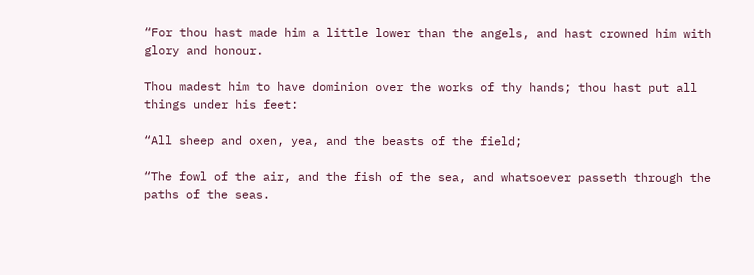“For thou hast made him a little lower than the angels, and hast crowned him with glory and honour.

Thou madest him to have dominion over the works of thy hands; thou hast put all things under his feet:

“All sheep and oxen, yea, and the beasts of the field;

“The fowl of the air, and the fish of the sea, and whatsoever passeth through the paths of the seas.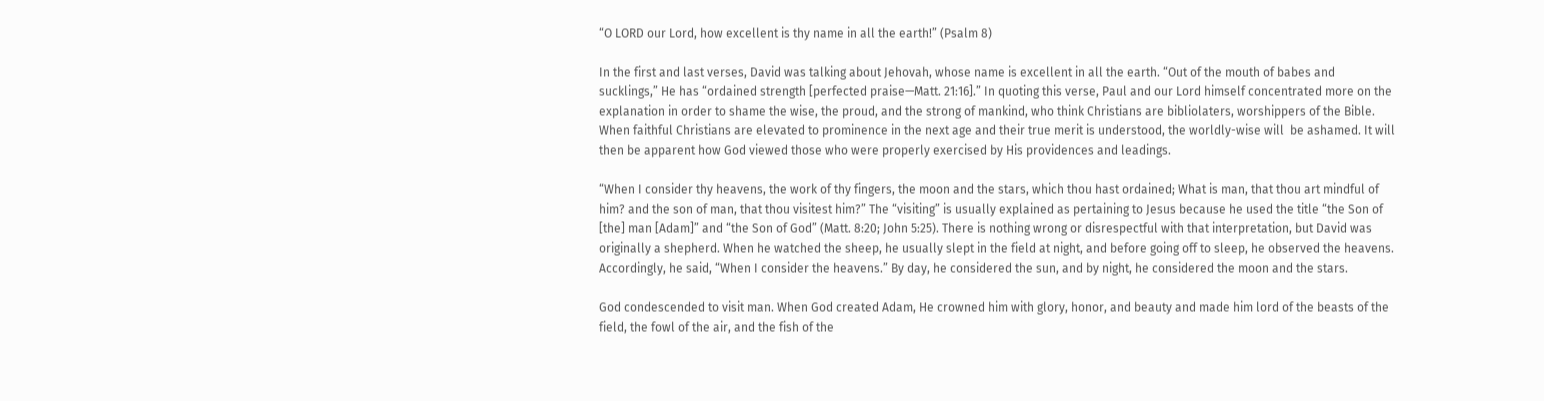“O LORD our Lord, how excellent is thy name in all the earth!” (Psalm 8)

In the first and last verses, David was talking about Jehovah, whose name is excellent in all the earth. “Out of the mouth of babes and sucklings,” He has “ordained strength [perfected praise—Matt. 21:16].” In quoting this verse, Paul and our Lord himself concentrated more on the explanation in order to shame the wise, the proud, and the strong of mankind, who think Christians are bibliolaters, worshippers of the Bible. When faithful Christians are elevated to prominence in the next age and their true merit is understood, the worldly-wise will  be ashamed. It will then be apparent how God viewed those who were properly exercised by His providences and leadings.

“When I consider thy heavens, the work of thy fingers, the moon and the stars, which thou hast ordained; What is man, that thou art mindful of him? and the son of man, that thou visitest him?” The “visiting” is usually explained as pertaining to Jesus because he used the title “the Son of [the] man [Adam]” and “the Son of God” (Matt. 8:20; John 5:25). There is nothing wrong or disrespectful with that interpretation, but David was originally a shepherd. When he watched the sheep, he usually slept in the field at night, and before going off to sleep, he observed the heavens. Accordingly, he said, “When I consider the heavens.” By day, he considered the sun, and by night, he considered the moon and the stars.

God condescended to visit man. When God created Adam, He crowned him with glory, honor, and beauty and made him lord of the beasts of the field, the fowl of the air, and the fish of the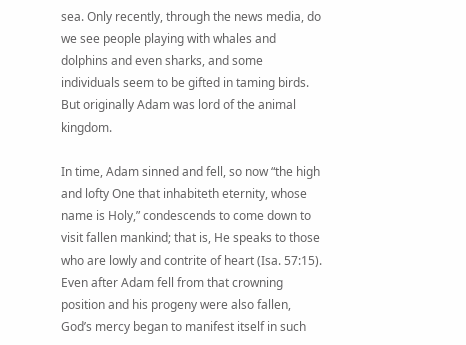sea. Only recently, through the news media, do we see people playing with whales and dolphins and even sharks, and some individuals seem to be gifted in taming birds. But originally Adam was lord of the animal kingdom.

In time, Adam sinned and fell, so now “the high and lofty One that inhabiteth eternity, whose name is Holy,” condescends to come down to visit fallen mankind; that is, He speaks to those who are lowly and contrite of heart (Isa. 57:15). Even after Adam fell from that crowning position and his progeny were also fallen, God’s mercy began to manifest itself in such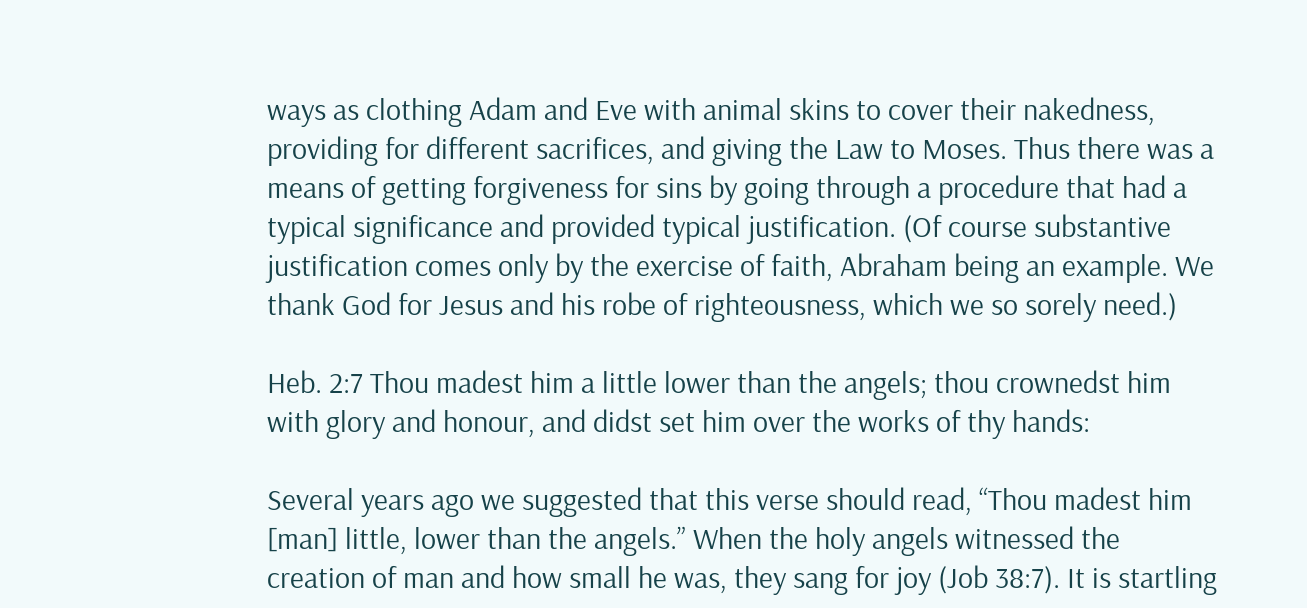ways as clothing Adam and Eve with animal skins to cover their nakedness, providing for different sacrifices, and giving the Law to Moses. Thus there was a means of getting forgiveness for sins by going through a procedure that had a typical significance and provided typical justification. (Of course substantive justification comes only by the exercise of faith, Abraham being an example. We thank God for Jesus and his robe of righteousness, which we so sorely need.)

Heb. 2:7 Thou madest him a little lower than the angels; thou crownedst him with glory and honour, and didst set him over the works of thy hands:

Several years ago we suggested that this verse should read, “Thou madest him [man] little, lower than the angels.” When the holy angels witnessed the creation of man and how small he was, they sang for joy (Job 38:7). It is startling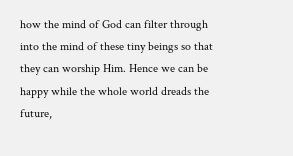how the mind of God can filter through into the mind of these tiny beings so that they can worship Him. Hence we can be happy while the whole world dreads the future,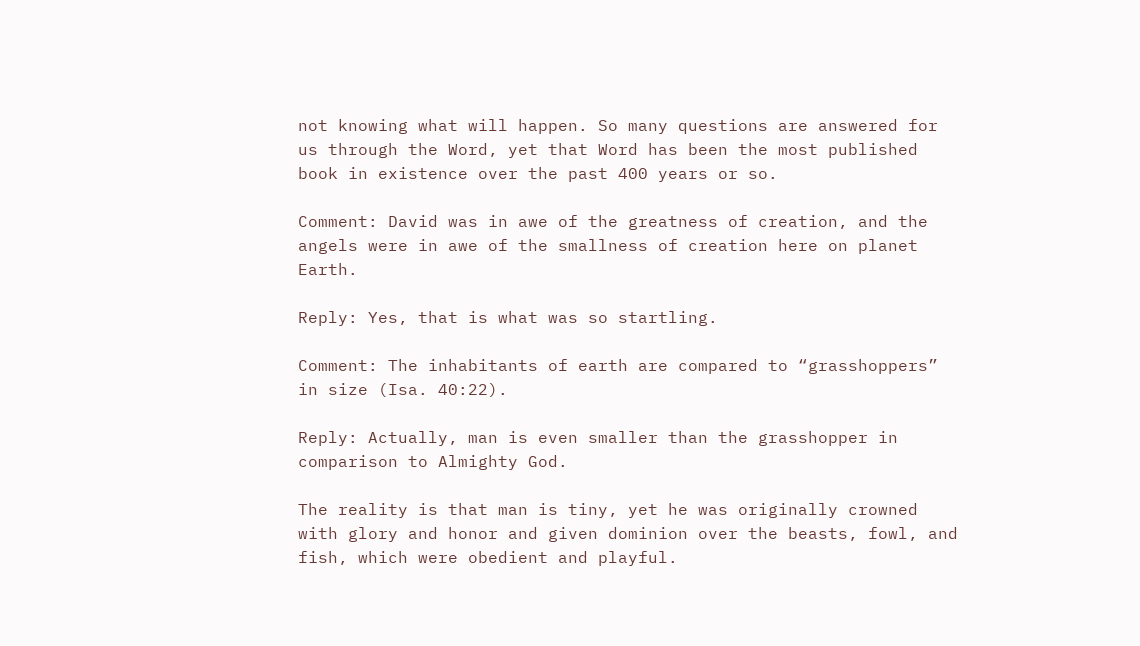not knowing what will happen. So many questions are answered for us through the Word, yet that Word has been the most published book in existence over the past 400 years or so.

Comment: David was in awe of the greatness of creation, and the angels were in awe of the smallness of creation here on planet Earth.

Reply: Yes, that is what was so startling.

Comment: The inhabitants of earth are compared to “grasshoppers” in size (Isa. 40:22).

Reply: Actually, man is even smaller than the grasshopper in comparison to Almighty God.

The reality is that man is tiny, yet he was originally crowned with glory and honor and given dominion over the beasts, fowl, and fish, which were obedient and playful.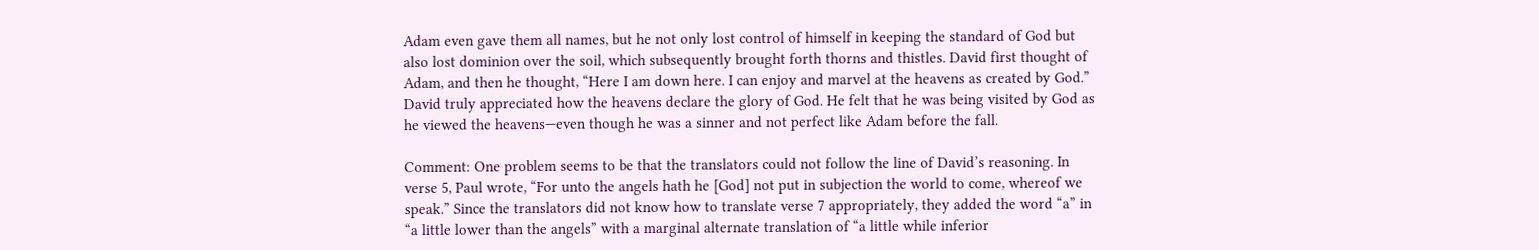Adam even gave them all names, but he not only lost control of himself in keeping the standard of God but also lost dominion over the soil, which subsequently brought forth thorns and thistles. David first thought of Adam, and then he thought, “Here I am down here. I can enjoy and marvel at the heavens as created by God.” David truly appreciated how the heavens declare the glory of God. He felt that he was being visited by God as he viewed the heavens—even though he was a sinner and not perfect like Adam before the fall.

Comment: One problem seems to be that the translators could not follow the line of David’s reasoning. In verse 5, Paul wrote, “For unto the angels hath he [God] not put in subjection the world to come, whereof we speak.” Since the translators did not know how to translate verse 7 appropriately, they added the word “a” in “a little lower than the angels” with a marginal alternate translation of “a little while inferior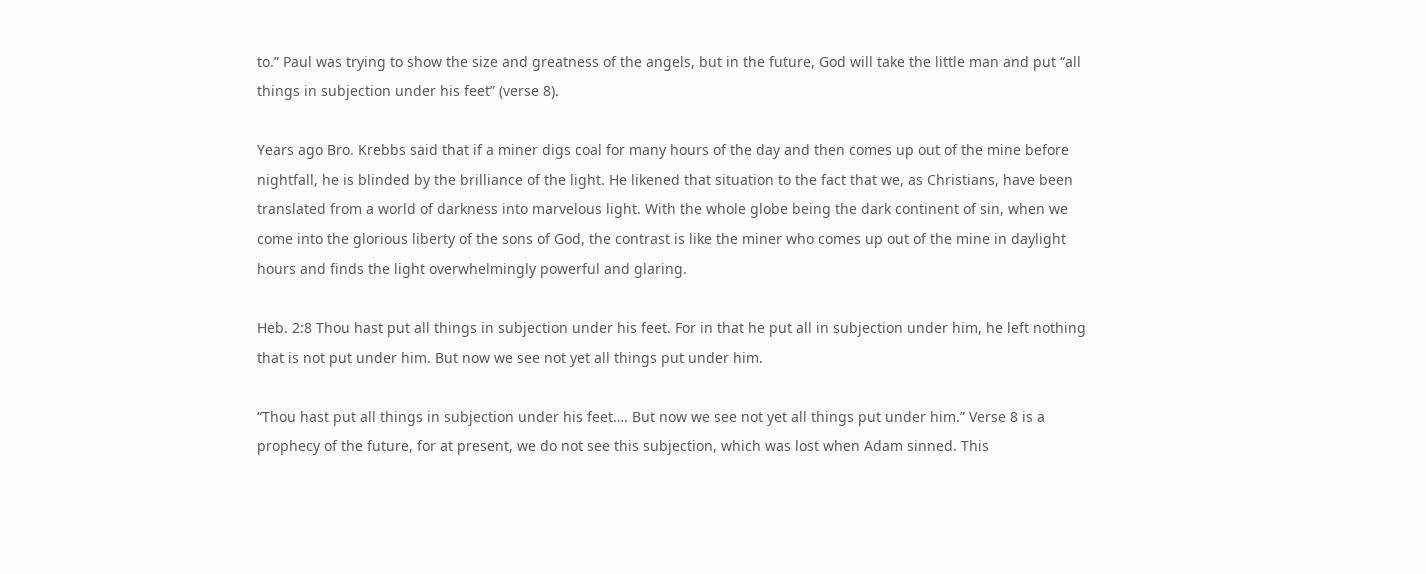to.” Paul was trying to show the size and greatness of the angels, but in the future, God will take the little man and put “all things in subjection under his feet” (verse 8).

Years ago Bro. Krebbs said that if a miner digs coal for many hours of the day and then comes up out of the mine before nightfall, he is blinded by the brilliance of the light. He likened that situation to the fact that we, as Christians, have been translated from a world of darkness into marvelous light. With the whole globe being the dark continent of sin, when we come into the glorious liberty of the sons of God, the contrast is like the miner who comes up out of the mine in daylight hours and finds the light overwhelmingly powerful and glaring.

Heb. 2:8 Thou hast put all things in subjection under his feet. For in that he put all in subjection under him, he left nothing that is not put under him. But now we see not yet all things put under him.

“Thou hast put all things in subjection under his feet…. But now we see not yet all things put under him.” Verse 8 is a prophecy of the future, for at present, we do not see this subjection, which was lost when Adam sinned. This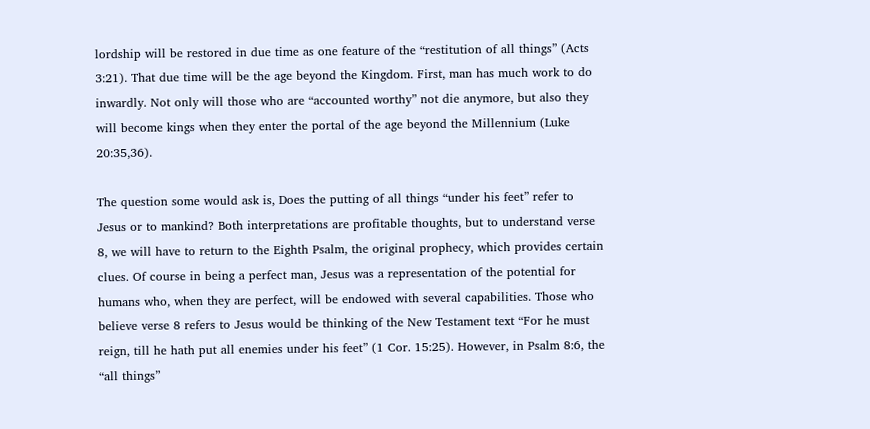lordship will be restored in due time as one feature of the “restitution of all things” (Acts 3:21). That due time will be the age beyond the Kingdom. First, man has much work to do inwardly. Not only will those who are “accounted worthy” not die anymore, but also they will become kings when they enter the portal of the age beyond the Millennium (Luke 20:35,36).

The question some would ask is, Does the putting of all things “under his feet” refer to Jesus or to mankind? Both interpretations are profitable thoughts, but to understand verse 8, we will have to return to the Eighth Psalm, the original prophecy, which provides certain clues. Of course in being a perfect man, Jesus was a representation of the potential for humans who, when they are perfect, will be endowed with several capabilities. Those who believe verse 8 refers to Jesus would be thinking of the New Testament text “For he must reign, till he hath put all enemies under his feet” (1 Cor. 15:25). However, in Psalm 8:6, the “all things”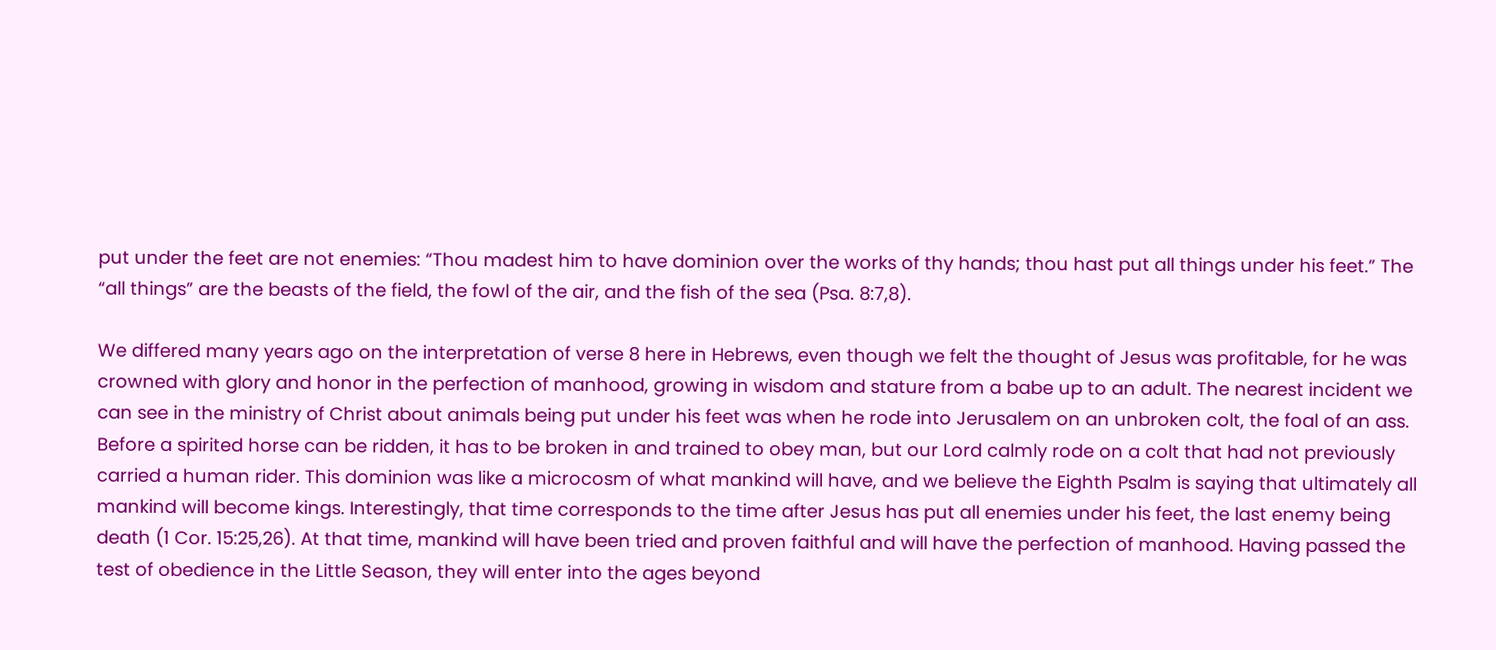put under the feet are not enemies: “Thou madest him to have dominion over the works of thy hands; thou hast put all things under his feet.” The “all things” are the beasts of the field, the fowl of the air, and the fish of the sea (Psa. 8:7,8).

We differed many years ago on the interpretation of verse 8 here in Hebrews, even though we felt the thought of Jesus was profitable, for he was crowned with glory and honor in the perfection of manhood, growing in wisdom and stature from a babe up to an adult. The nearest incident we can see in the ministry of Christ about animals being put under his feet was when he rode into Jerusalem on an unbroken colt, the foal of an ass. Before a spirited horse can be ridden, it has to be broken in and trained to obey man, but our Lord calmly rode on a colt that had not previously carried a human rider. This dominion was like a microcosm of what mankind will have, and we believe the Eighth Psalm is saying that ultimately all mankind will become kings. Interestingly, that time corresponds to the time after Jesus has put all enemies under his feet, the last enemy being death (1 Cor. 15:25,26). At that time, mankind will have been tried and proven faithful and will have the perfection of manhood. Having passed the test of obedience in the Little Season, they will enter into the ages beyond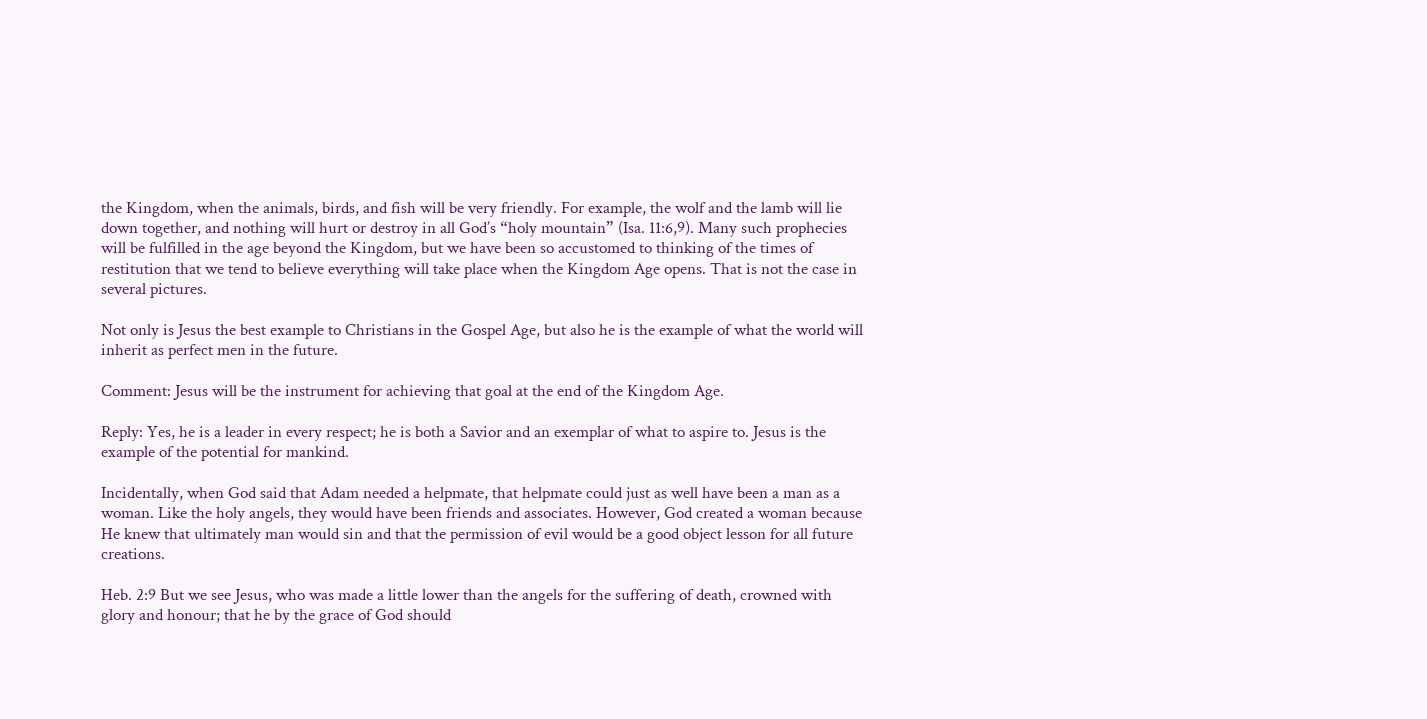the Kingdom, when the animals, birds, and fish will be very friendly. For example, the wolf and the lamb will lie down together, and nothing will hurt or destroy in all God’s “holy mountain” (Isa. 11:6,9). Many such prophecies will be fulfilled in the age beyond the Kingdom, but we have been so accustomed to thinking of the times of restitution that we tend to believe everything will take place when the Kingdom Age opens. That is not the case in several pictures.

Not only is Jesus the best example to Christians in the Gospel Age, but also he is the example of what the world will inherit as perfect men in the future.

Comment: Jesus will be the instrument for achieving that goal at the end of the Kingdom Age.

Reply: Yes, he is a leader in every respect; he is both a Savior and an exemplar of what to aspire to. Jesus is the example of the potential for mankind.

Incidentally, when God said that Adam needed a helpmate, that helpmate could just as well have been a man as a woman. Like the holy angels, they would have been friends and associates. However, God created a woman because He knew that ultimately man would sin and that the permission of evil would be a good object lesson for all future creations.

Heb. 2:9 But we see Jesus, who was made a little lower than the angels for the suffering of death, crowned with glory and honour; that he by the grace of God should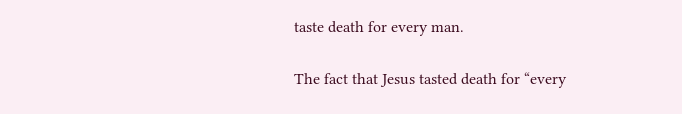taste death for every man.

The fact that Jesus tasted death for “every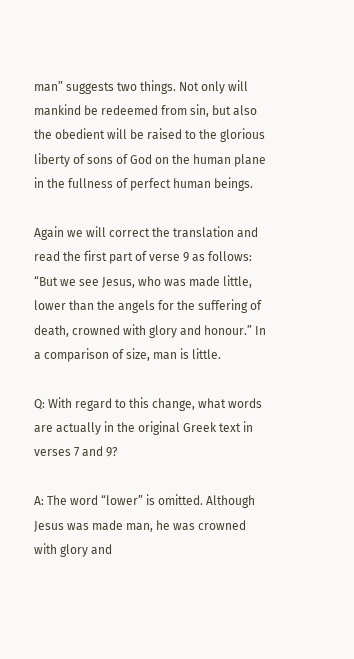man” suggests two things. Not only will mankind be redeemed from sin, but also the obedient will be raised to the glorious liberty of sons of God on the human plane in the fullness of perfect human beings.

Again we will correct the translation and read the first part of verse 9 as follows: “But we see Jesus, who was made little, lower than the angels for the suffering of death, crowned with glory and honour.” In a comparison of size, man is little.

Q: With regard to this change, what words are actually in the original Greek text in verses 7 and 9?

A: The word “lower” is omitted. Although Jesus was made man, he was crowned with glory and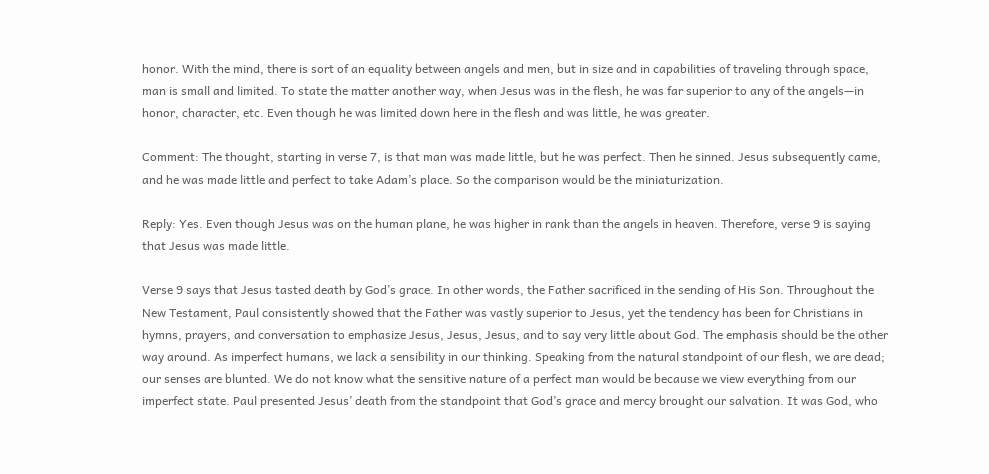honor. With the mind, there is sort of an equality between angels and men, but in size and in capabilities of traveling through space, man is small and limited. To state the matter another way, when Jesus was in the flesh, he was far superior to any of the angels—in honor, character, etc. Even though he was limited down here in the flesh and was little, he was greater.

Comment: The thought, starting in verse 7, is that man was made little, but he was perfect. Then he sinned. Jesus subsequently came, and he was made little and perfect to take Adam’s place. So the comparison would be the miniaturization.

Reply: Yes. Even though Jesus was on the human plane, he was higher in rank than the angels in heaven. Therefore, verse 9 is saying that Jesus was made little.

Verse 9 says that Jesus tasted death by God’s grace. In other words, the Father sacrificed in the sending of His Son. Throughout the New Testament, Paul consistently showed that the Father was vastly superior to Jesus, yet the tendency has been for Christians in hymns, prayers, and conversation to emphasize Jesus, Jesus, Jesus, and to say very little about God. The emphasis should be the other way around. As imperfect humans, we lack a sensibility in our thinking. Speaking from the natural standpoint of our flesh, we are dead; our senses are blunted. We do not know what the sensitive nature of a perfect man would be because we view everything from our imperfect state. Paul presented Jesus’ death from the standpoint that God’s grace and mercy brought our salvation. It was God, who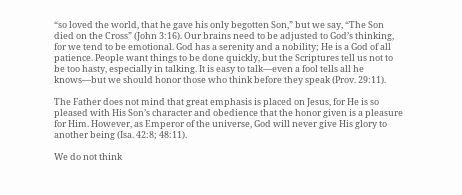“so loved the world, that he gave his only begotten Son,” but we say, “The Son died on the Cross” (John 3:16). Our brains need to be adjusted to God’s thinking, for we tend to be emotional. God has a serenity and a nobility; He is a God of all patience. People want things to be done quickly, but the Scriptures tell us not to be too hasty, especially in talking. It is easy to talk—even a fool tells all he knows—but we should honor those who think before they speak (Prov. 29:11).

The Father does not mind that great emphasis is placed on Jesus, for He is so pleased with His Son’s character and obedience that the honor given is a pleasure for Him. However, as Emperor of the universe, God will never give His glory to another being (Isa. 42:8; 48:11).

We do not think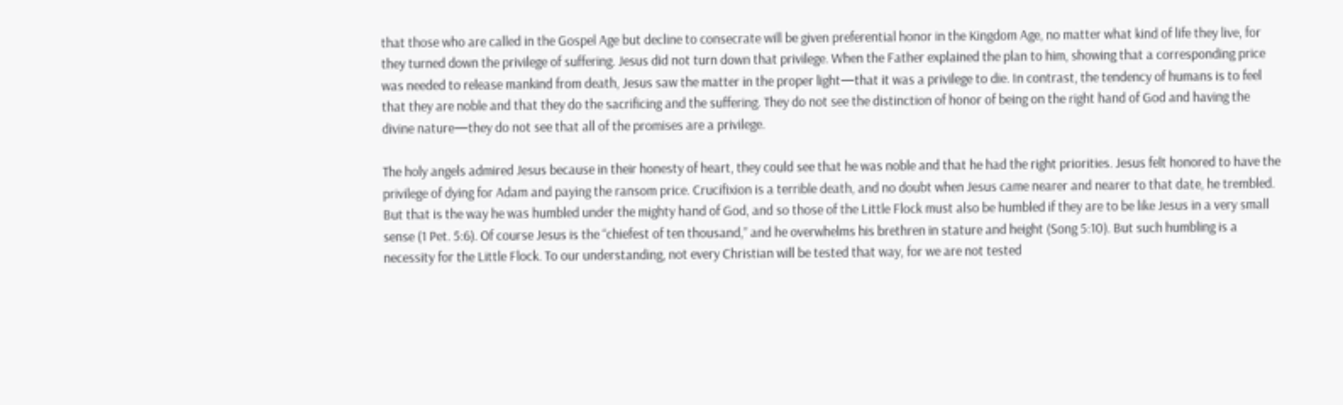that those who are called in the Gospel Age but decline to consecrate will be given preferential honor in the Kingdom Age, no matter what kind of life they live, for they turned down the privilege of suffering. Jesus did not turn down that privilege. When the Father explained the plan to him, showing that a corresponding price was needed to release mankind from death, Jesus saw the matter in the proper light—that it was a privilege to die. In contrast, the tendency of humans is to feel that they are noble and that they do the sacrificing and the suffering. They do not see the distinction of honor of being on the right hand of God and having the divine nature—they do not see that all of the promises are a privilege.

The holy angels admired Jesus because in their honesty of heart, they could see that he was noble and that he had the right priorities. Jesus felt honored to have the privilege of dying for Adam and paying the ransom price. Crucifixion is a terrible death, and no doubt when Jesus came nearer and nearer to that date, he trembled. But that is the way he was humbled under the mighty hand of God, and so those of the Little Flock must also be humbled if they are to be like Jesus in a very small sense (1 Pet. 5:6). Of course Jesus is the “chiefest of ten thousand,” and he overwhelms his brethren in stature and height (Song 5:10). But such humbling is a necessity for the Little Flock. To our understanding, not every Christian will be tested that way, for we are not tested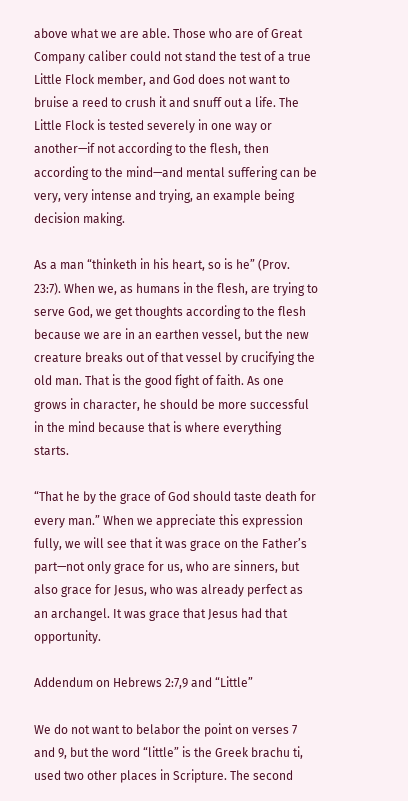above what we are able. Those who are of Great Company caliber could not stand the test of a true Little Flock member, and God does not want to bruise a reed to crush it and snuff out a life. The Little Flock is tested severely in one way or another—if not according to the flesh, then according to the mind—and mental suffering can be very, very intense and trying, an example being decision making.

As a man “thinketh in his heart, so is he” (Prov. 23:7). When we, as humans in the flesh, are trying to serve God, we get thoughts according to the flesh because we are in an earthen vessel, but the new creature breaks out of that vessel by crucifying the old man. That is the good fight of faith. As one grows in character, he should be more successful in the mind because that is where everything starts.

“That he by the grace of God should taste death for every man.” When we appreciate this expression fully, we will see that it was grace on the Father’s part—not only grace for us, who are sinners, but also grace for Jesus, who was already perfect as an archangel. It was grace that Jesus had that opportunity.

Addendum on Hebrews 2:7,9 and “Little”

We do not want to belabor the point on verses 7 and 9, but the word “little” is the Greek brachu ti, used two other places in Scripture. The second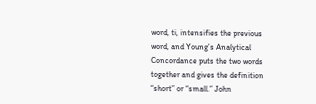word, ti, intensifies the previous word, and Young’s Analytical Concordance puts the two words together and gives the definition “short” or “small.” John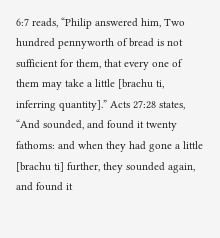6:7 reads, “Philip answered him, Two hundred pennyworth of bread is not sufficient for them, that every one of them may take a little [brachu ti, inferring quantity].” Acts 27:28 states, “And sounded, and found it twenty fathoms: and when they had gone a little [brachu ti] further, they sounded again, and found it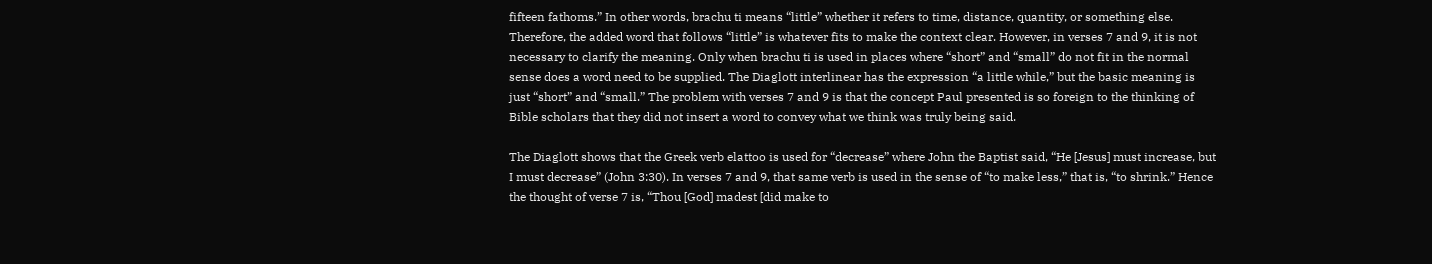fifteen fathoms.” In other words, brachu ti means “little” whether it refers to time, distance, quantity, or something else. Therefore, the added word that follows “little” is whatever fits to make the context clear. However, in verses 7 and 9, it is not necessary to clarify the meaning. Only when brachu ti is used in places where “short” and “small” do not fit in the normal sense does a word need to be supplied. The Diaglott interlinear has the expression “a little while,” but the basic meaning is just “short” and “small.” The problem with verses 7 and 9 is that the concept Paul presented is so foreign to the thinking of Bible scholars that they did not insert a word to convey what we think was truly being said.

The Diaglott shows that the Greek verb elattoo is used for “decrease” where John the Baptist said, “He [Jesus] must increase, but I must decrease” (John 3:30). In verses 7 and 9, that same verb is used in the sense of “to make less,” that is, “to shrink.” Hence the thought of verse 7 is, “Thou [God] madest [did make to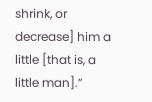shrink, or decrease] him a little [that is, a little man].”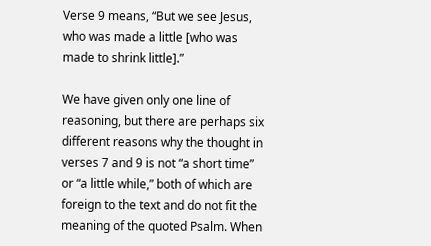Verse 9 means, “But we see Jesus, who was made a little [who was made to shrink little].”

We have given only one line of reasoning, but there are perhaps six different reasons why the thought in verses 7 and 9 is not “a short time” or “a little while,” both of which are foreign to the text and do not fit the meaning of the quoted Psalm. When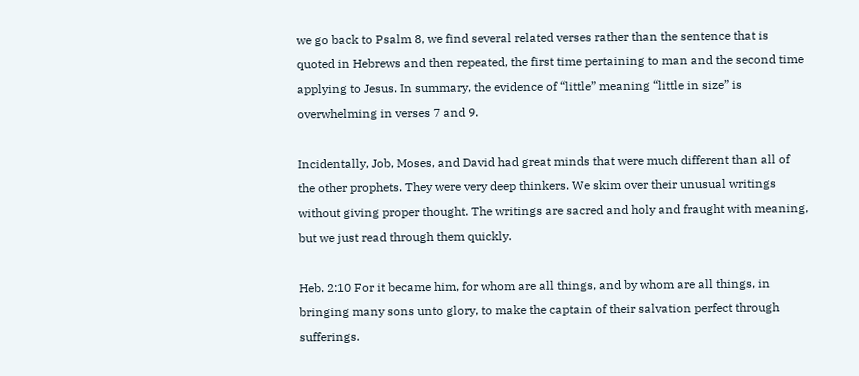we go back to Psalm 8, we find several related verses rather than the sentence that is quoted in Hebrews and then repeated, the first time pertaining to man and the second time applying to Jesus. In summary, the evidence of “little” meaning “little in size” is overwhelming in verses 7 and 9.

Incidentally, Job, Moses, and David had great minds that were much different than all of the other prophets. They were very deep thinkers. We skim over their unusual writings without giving proper thought. The writings are sacred and holy and fraught with meaning, but we just read through them quickly.

Heb. 2:10 For it became him, for whom are all things, and by whom are all things, in bringing many sons unto glory, to make the captain of their salvation perfect through sufferings.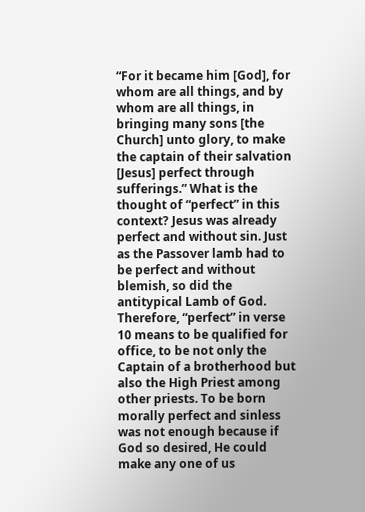“For it became him [God], for whom are all things, and by whom are all things, in bringing many sons [the Church] unto glory, to make the captain of their salvation [Jesus] perfect through sufferings.” What is the thought of “perfect” in this context? Jesus was already perfect and without sin. Just as the Passover lamb had to be perfect and without blemish, so did the antitypical Lamb of God. Therefore, “perfect” in verse 10 means to be qualified for office, to be not only the Captain of a brotherhood but also the High Priest among other priests. To be born morally perfect and sinless was not enough because if God so desired, He could make any one of us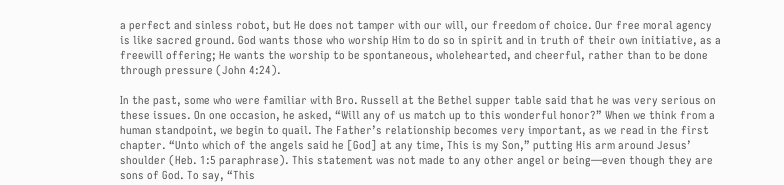a perfect and sinless robot, but He does not tamper with our will, our freedom of choice. Our free moral agency is like sacred ground. God wants those who worship Him to do so in spirit and in truth of their own initiative, as a freewill offering; He wants the worship to be spontaneous, wholehearted, and cheerful, rather than to be done through pressure (John 4:24).

In the past, some who were familiar with Bro. Russell at the Bethel supper table said that he was very serious on these issues. On one occasion, he asked, “Will any of us match up to this wonderful honor?” When we think from a human standpoint, we begin to quail. The Father’s relationship becomes very important, as we read in the first chapter. “Unto which of the angels said he [God] at any time, This is my Son,” putting His arm around Jesus’ shoulder (Heb. 1:5 paraphrase). This statement was not made to any other angel or being—even though they are sons of God. To say, “This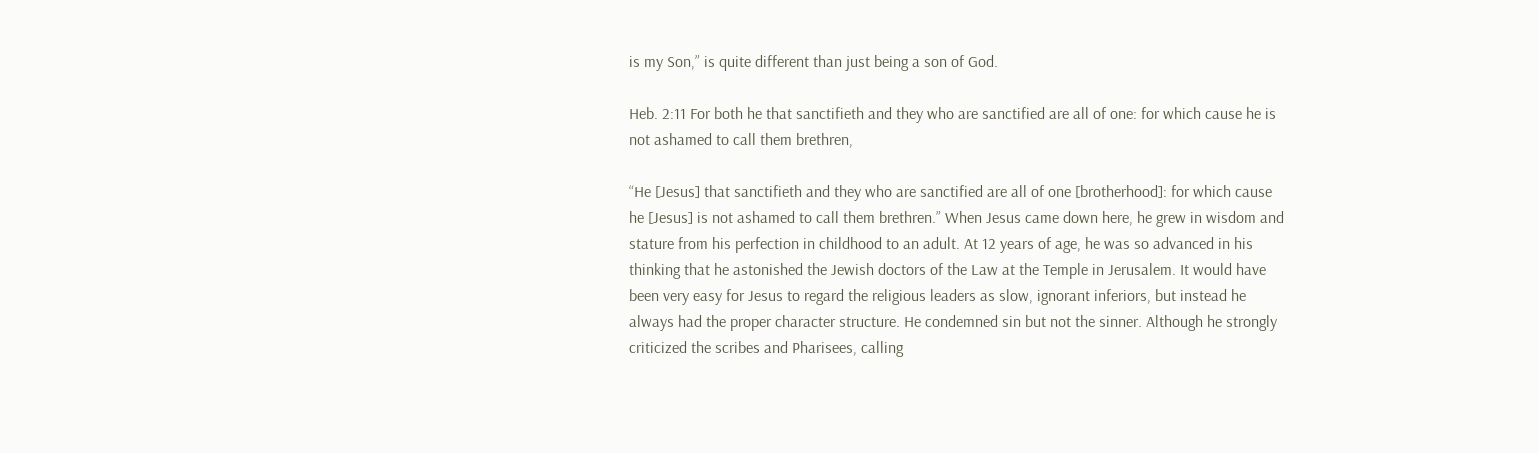is my Son,” is quite different than just being a son of God.

Heb. 2:11 For both he that sanctifieth and they who are sanctified are all of one: for which cause he is not ashamed to call them brethren,

“He [Jesus] that sanctifieth and they who are sanctified are all of one [brotherhood]: for which cause he [Jesus] is not ashamed to call them brethren.” When Jesus came down here, he grew in wisdom and stature from his perfection in childhood to an adult. At 12 years of age, he was so advanced in his thinking that he astonished the Jewish doctors of the Law at the Temple in Jerusalem. It would have been very easy for Jesus to regard the religious leaders as slow, ignorant inferiors, but instead he always had the proper character structure. He condemned sin but not the sinner. Although he strongly criticized the scribes and Pharisees, calling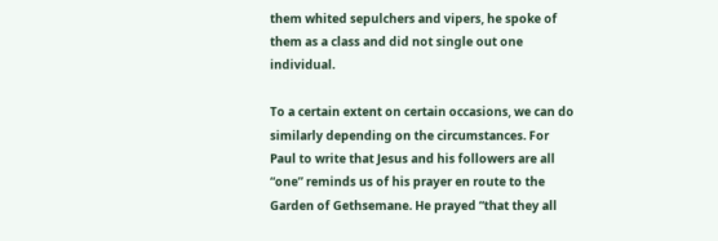them whited sepulchers and vipers, he spoke of them as a class and did not single out one individual.

To a certain extent on certain occasions, we can do similarly depending on the circumstances. For Paul to write that Jesus and his followers are all “one” reminds us of his prayer en route to the Garden of Gethsemane. He prayed “that they all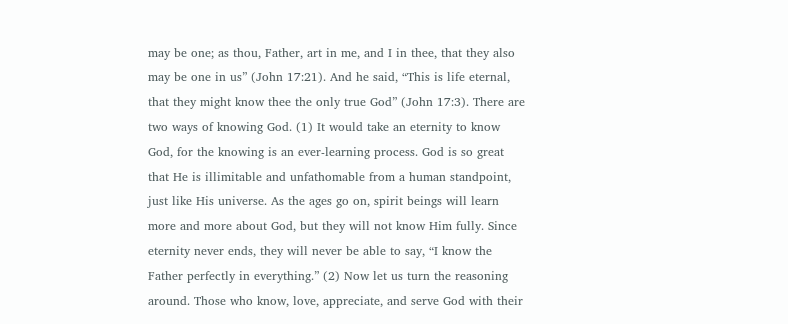may be one; as thou, Father, art in me, and I in thee, that they also may be one in us” (John 17:21). And he said, “This is life eternal, that they might know thee the only true God” (John 17:3). There are two ways of knowing God. (1) It would take an eternity to know God, for the knowing is an ever-learning process. God is so great that He is illimitable and unfathomable from a human standpoint, just like His universe. As the ages go on, spirit beings will learn more and more about God, but they will not know Him fully. Since eternity never ends, they will never be able to say, “I know the Father perfectly in everything.” (2) Now let us turn the reasoning around. Those who know, love, appreciate, and serve God with their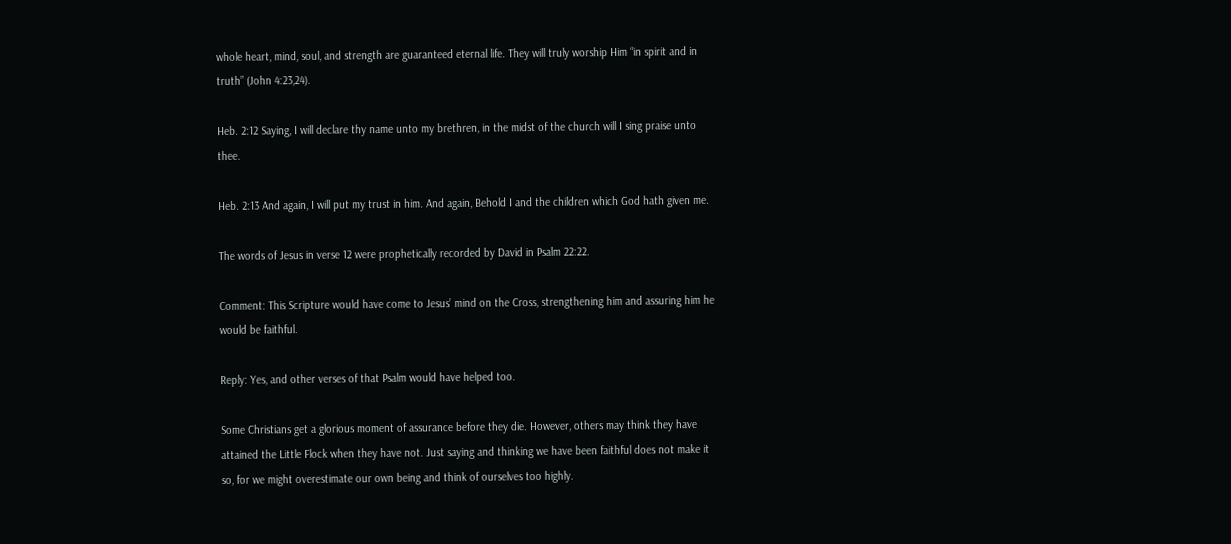whole heart, mind, soul, and strength are guaranteed eternal life. They will truly worship Him “in spirit and in truth” (John 4:23,24).

Heb. 2:12 Saying, I will declare thy name unto my brethren, in the midst of the church will I sing praise unto thee.

Heb. 2:13 And again, I will put my trust in him. And again, Behold I and the children which God hath given me.

The words of Jesus in verse 12 were prophetically recorded by David in Psalm 22:22.

Comment: This Scripture would have come to Jesus’ mind on the Cross, strengthening him and assuring him he would be faithful.

Reply: Yes, and other verses of that Psalm would have helped too.

Some Christians get a glorious moment of assurance before they die. However, others may think they have attained the Little Flock when they have not. Just saying and thinking we have been faithful does not make it so, for we might overestimate our own being and think of ourselves too highly.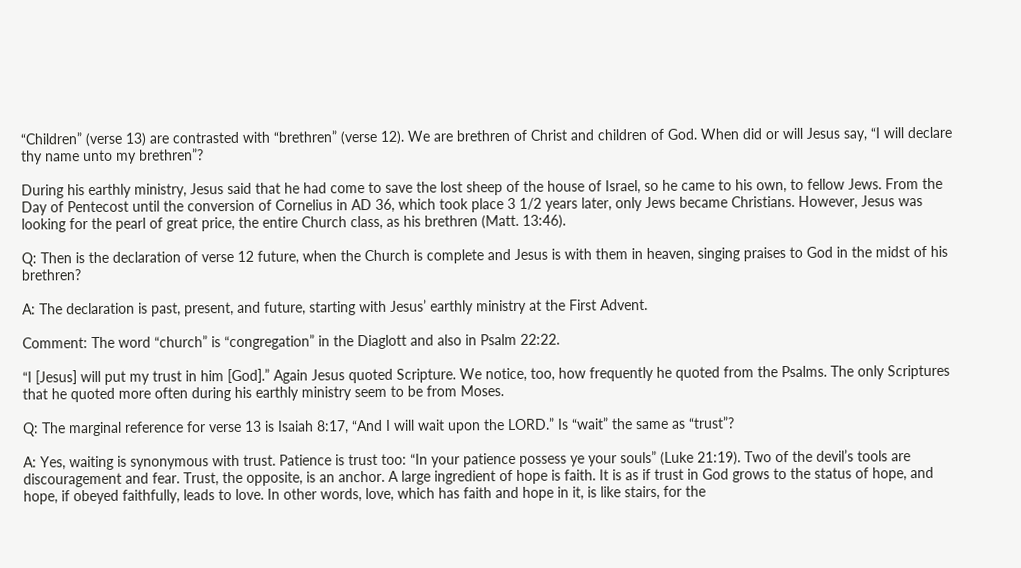“Children” (verse 13) are contrasted with “brethren” (verse 12). We are brethren of Christ and children of God. When did or will Jesus say, “I will declare thy name unto my brethren”?

During his earthly ministry, Jesus said that he had come to save the lost sheep of the house of Israel, so he came to his own, to fellow Jews. From the Day of Pentecost until the conversion of Cornelius in AD 36, which took place 3 1/2 years later, only Jews became Christians. However, Jesus was looking for the pearl of great price, the entire Church class, as his brethren (Matt. 13:46).

Q: Then is the declaration of verse 12 future, when the Church is complete and Jesus is with them in heaven, singing praises to God in the midst of his brethren?

A: The declaration is past, present, and future, starting with Jesus’ earthly ministry at the First Advent.

Comment: The word “church” is “congregation” in the Diaglott and also in Psalm 22:22.

“I [Jesus] will put my trust in him [God].” Again Jesus quoted Scripture. We notice, too, how frequently he quoted from the Psalms. The only Scriptures that he quoted more often during his earthly ministry seem to be from Moses.

Q: The marginal reference for verse 13 is Isaiah 8:17, “And I will wait upon the LORD.” Is “wait” the same as “trust”?

A: Yes, waiting is synonymous with trust. Patience is trust too: “In your patience possess ye your souls” (Luke 21:19). Two of the devil’s tools are discouragement and fear. Trust, the opposite, is an anchor. A large ingredient of hope is faith. It is as if trust in God grows to the status of hope, and hope, if obeyed faithfully, leads to love. In other words, love, which has faith and hope in it, is like stairs, for the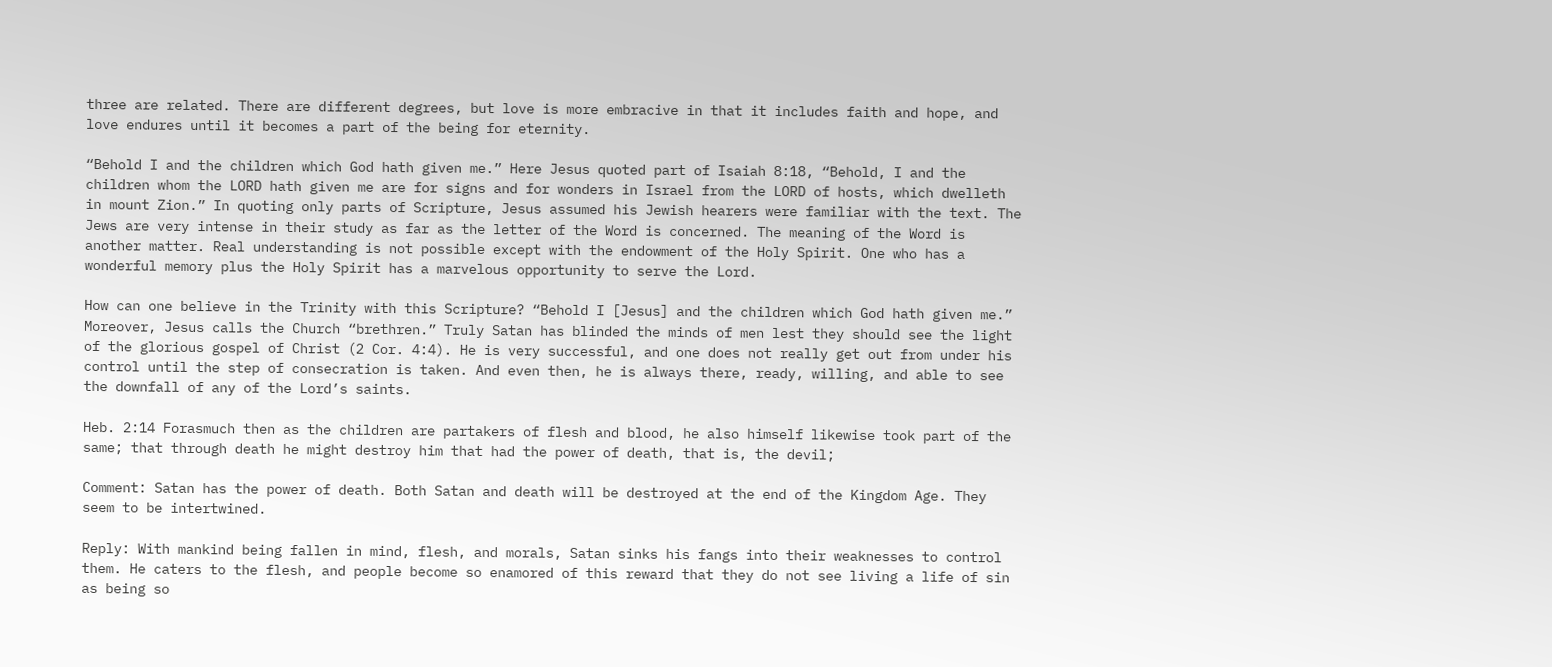three are related. There are different degrees, but love is more embracive in that it includes faith and hope, and love endures until it becomes a part of the being for eternity.

“Behold I and the children which God hath given me.” Here Jesus quoted part of Isaiah 8:18, “Behold, I and the children whom the LORD hath given me are for signs and for wonders in Israel from the LORD of hosts, which dwelleth in mount Zion.” In quoting only parts of Scripture, Jesus assumed his Jewish hearers were familiar with the text. The Jews are very intense in their study as far as the letter of the Word is concerned. The meaning of the Word is another matter. Real understanding is not possible except with the endowment of the Holy Spirit. One who has a wonderful memory plus the Holy Spirit has a marvelous opportunity to serve the Lord.

How can one believe in the Trinity with this Scripture? “Behold I [Jesus] and the children which God hath given me.” Moreover, Jesus calls the Church “brethren.” Truly Satan has blinded the minds of men lest they should see the light of the glorious gospel of Christ (2 Cor. 4:4). He is very successful, and one does not really get out from under his control until the step of consecration is taken. And even then, he is always there, ready, willing, and able to see the downfall of any of the Lord’s saints.

Heb. 2:14 Forasmuch then as the children are partakers of flesh and blood, he also himself likewise took part of the same; that through death he might destroy him that had the power of death, that is, the devil;

Comment: Satan has the power of death. Both Satan and death will be destroyed at the end of the Kingdom Age. They seem to be intertwined.

Reply: With mankind being fallen in mind, flesh, and morals, Satan sinks his fangs into their weaknesses to control them. He caters to the flesh, and people become so enamored of this reward that they do not see living a life of sin as being so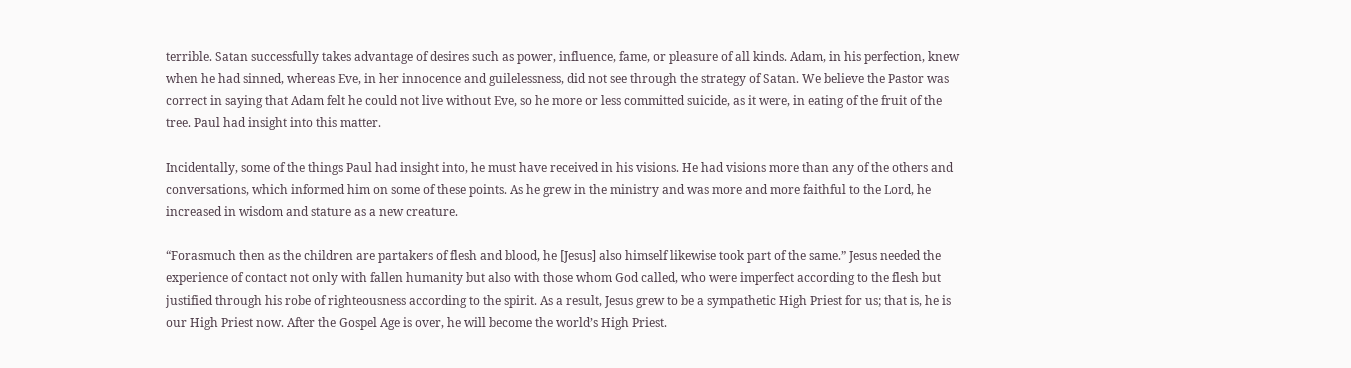terrible. Satan successfully takes advantage of desires such as power, influence, fame, or pleasure of all kinds. Adam, in his perfection, knew when he had sinned, whereas Eve, in her innocence and guilelessness, did not see through the strategy of Satan. We believe the Pastor was correct in saying that Adam felt he could not live without Eve, so he more or less committed suicide, as it were, in eating of the fruit of the tree. Paul had insight into this matter.

Incidentally, some of the things Paul had insight into, he must have received in his visions. He had visions more than any of the others and conversations, which informed him on some of these points. As he grew in the ministry and was more and more faithful to the Lord, he increased in wisdom and stature as a new creature.

“Forasmuch then as the children are partakers of flesh and blood, he [Jesus] also himself likewise took part of the same.” Jesus needed the experience of contact not only with fallen humanity but also with those whom God called, who were imperfect according to the flesh but justified through his robe of righteousness according to the spirit. As a result, Jesus grew to be a sympathetic High Priest for us; that is, he is our High Priest now. After the Gospel Age is over, he will become the world’s High Priest.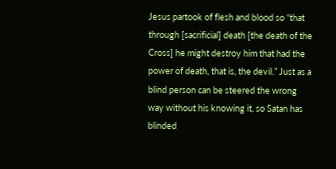Jesus partook of flesh and blood so “that through [sacrificial] death [the death of the Cross] he might destroy him that had the power of death, that is, the devil.” Just as a blind person can be steered the wrong way without his knowing it, so Satan has blinded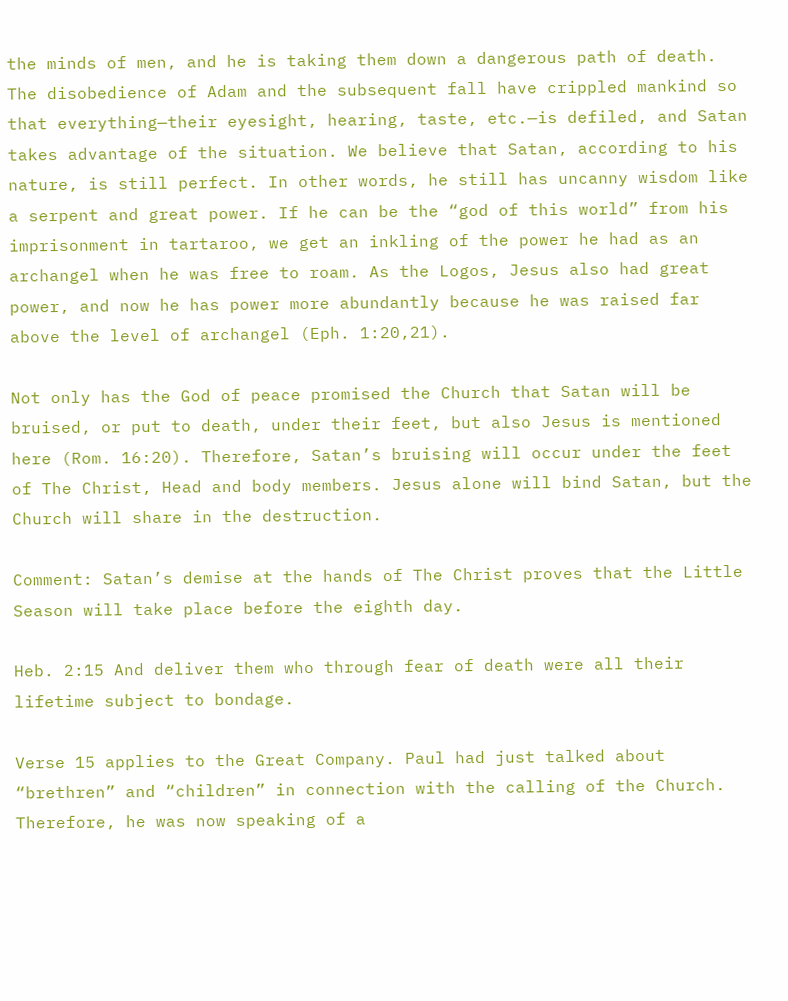the minds of men, and he is taking them down a dangerous path of death. The disobedience of Adam and the subsequent fall have crippled mankind so that everything—their eyesight, hearing, taste, etc.—is defiled, and Satan takes advantage of the situation. We believe that Satan, according to his nature, is still perfect. In other words, he still has uncanny wisdom like a serpent and great power. If he can be the “god of this world” from his imprisonment in tartaroo, we get an inkling of the power he had as an archangel when he was free to roam. As the Logos, Jesus also had great power, and now he has power more abundantly because he was raised far above the level of archangel (Eph. 1:20,21).

Not only has the God of peace promised the Church that Satan will be bruised, or put to death, under their feet, but also Jesus is mentioned here (Rom. 16:20). Therefore, Satan’s bruising will occur under the feet of The Christ, Head and body members. Jesus alone will bind Satan, but the Church will share in the destruction.

Comment: Satan’s demise at the hands of The Christ proves that the Little Season will take place before the eighth day.

Heb. 2:15 And deliver them who through fear of death were all their lifetime subject to bondage.

Verse 15 applies to the Great Company. Paul had just talked about “brethren” and “children” in connection with the calling of the Church. Therefore, he was now speaking of a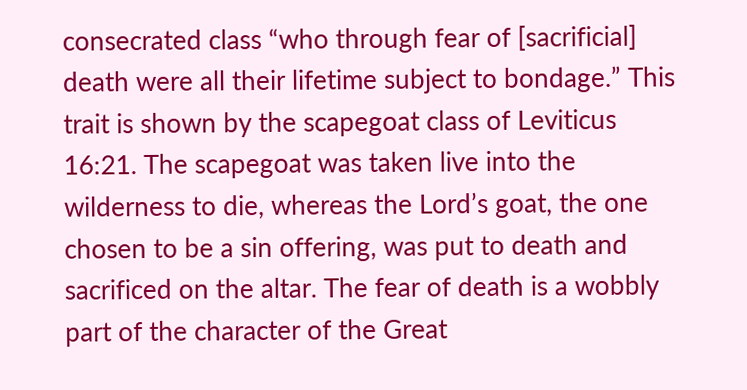consecrated class “who through fear of [sacrificial] death were all their lifetime subject to bondage.” This trait is shown by the scapegoat class of Leviticus 16:21. The scapegoat was taken live into the wilderness to die, whereas the Lord’s goat, the one chosen to be a sin offering, was put to death and sacrificed on the altar. The fear of death is a wobbly part of the character of the Great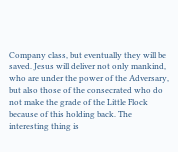Company class, but eventually they will be saved. Jesus will deliver not only mankind, who are under the power of the Adversary, but also those of the consecrated who do not make the grade of the Little Flock because of this holding back. The interesting thing is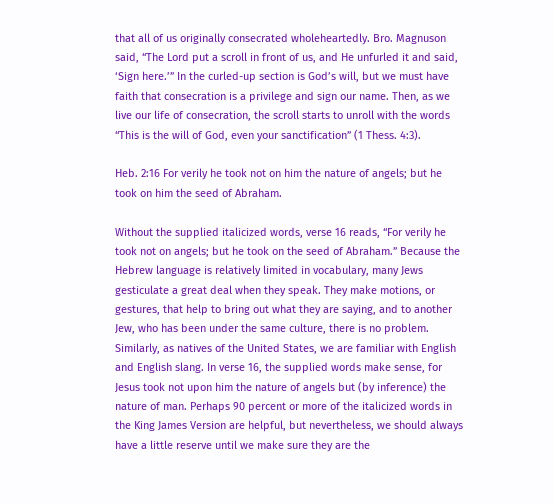that all of us originally consecrated wholeheartedly. Bro. Magnuson said, “The Lord put a scroll in front of us, and He unfurled it and said, ‘Sign here.’” In the curled-up section is God’s will, but we must have faith that consecration is a privilege and sign our name. Then, as we live our life of consecration, the scroll starts to unroll with the words “This is the will of God, even your sanctification” (1 Thess. 4:3).

Heb. 2:16 For verily he took not on him the nature of angels; but he took on him the seed of Abraham.

Without the supplied italicized words, verse 16 reads, “For verily he took not on angels; but he took on the seed of Abraham.” Because the Hebrew language is relatively limited in vocabulary, many Jews gesticulate a great deal when they speak. They make motions, or gestures, that help to bring out what they are saying, and to another Jew, who has been under the same culture, there is no problem. Similarly, as natives of the United States, we are familiar with English and English slang. In verse 16, the supplied words make sense, for Jesus took not upon him the nature of angels but (by inference) the nature of man. Perhaps 90 percent or more of the italicized words in the King James Version are helpful, but nevertheless, we should always have a little reserve until we make sure they are the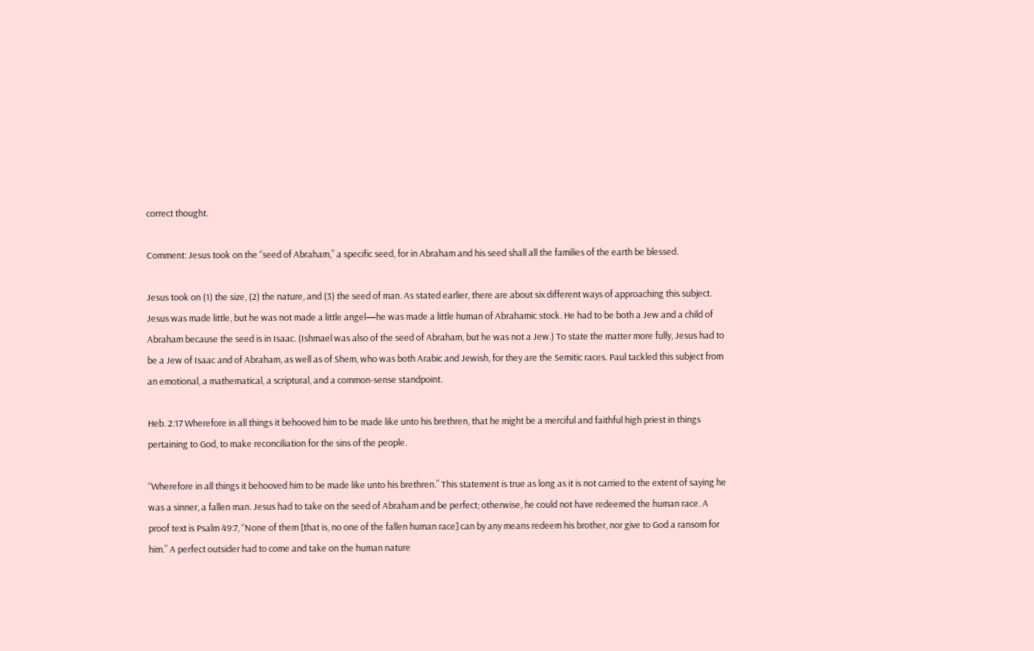correct thought.

Comment: Jesus took on the “seed of Abraham,” a specific seed, for in Abraham and his seed shall all the families of the earth be blessed.

Jesus took on (1) the size, (2) the nature, and (3) the seed of man. As stated earlier, there are about six different ways of approaching this subject. Jesus was made little, but he was not made a little angel—he was made a little human of Abrahamic stock. He had to be both a Jew and a child of Abraham because the seed is in Isaac. (Ishmael was also of the seed of Abraham, but he was not a Jew.) To state the matter more fully, Jesus had to be a Jew of Isaac and of Abraham, as well as of Shem, who was both Arabic and Jewish, for they are the Semitic races. Paul tackled this subject from an emotional, a mathematical, a scriptural, and a common-sense standpoint.

Heb. 2:17 Wherefore in all things it behooved him to be made like unto his brethren, that he might be a merciful and faithful high priest in things pertaining to God, to make reconciliation for the sins of the people.

“Wherefore in all things it behooved him to be made like unto his brethren.” This statement is true as long as it is not carried to the extent of saying he was a sinner, a fallen man. Jesus had to take on the seed of Abraham and be perfect; otherwise, he could not have redeemed the human race. A proof text is Psalm 49:7, “None of them [that is, no one of the fallen human race] can by any means redeem his brother, nor give to God a ransom for him.” A perfect outsider had to come and take on the human nature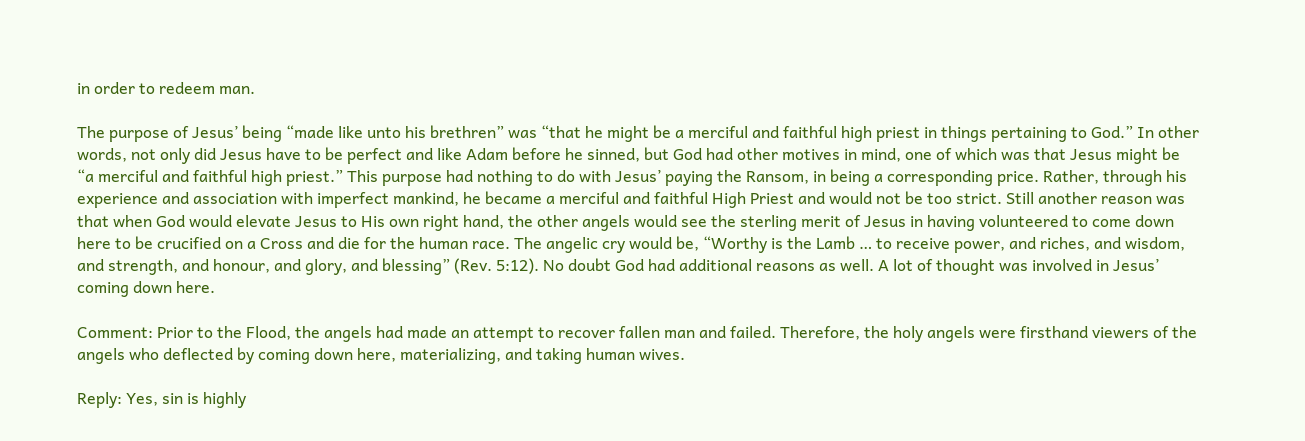in order to redeem man.

The purpose of Jesus’ being “made like unto his brethren” was “that he might be a merciful and faithful high priest in things pertaining to God.” In other words, not only did Jesus have to be perfect and like Adam before he sinned, but God had other motives in mind, one of which was that Jesus might be “a merciful and faithful high priest.” This purpose had nothing to do with Jesus’ paying the Ransom, in being a corresponding price. Rather, through his experience and association with imperfect mankind, he became a merciful and faithful High Priest and would not be too strict. Still another reason was that when God would elevate Jesus to His own right hand, the other angels would see the sterling merit of Jesus in having volunteered to come down here to be crucified on a Cross and die for the human race. The angelic cry would be, “Worthy is the Lamb … to receive power, and riches, and wisdom, and strength, and honour, and glory, and blessing” (Rev. 5:12). No doubt God had additional reasons as well. A lot of thought was involved in Jesus’ coming down here.

Comment: Prior to the Flood, the angels had made an attempt to recover fallen man and failed. Therefore, the holy angels were firsthand viewers of the angels who deflected by coming down here, materializing, and taking human wives.

Reply: Yes, sin is highly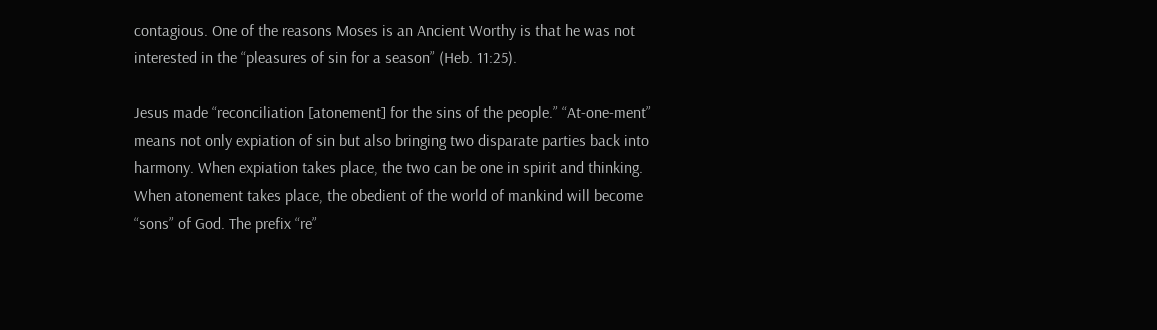contagious. One of the reasons Moses is an Ancient Worthy is that he was not interested in the “pleasures of sin for a season” (Heb. 11:25).

Jesus made “reconciliation [atonement] for the sins of the people.” “At-one-ment” means not only expiation of sin but also bringing two disparate parties back into harmony. When expiation takes place, the two can be one in spirit and thinking. When atonement takes place, the obedient of the world of mankind will become “sons” of God. The prefix “re”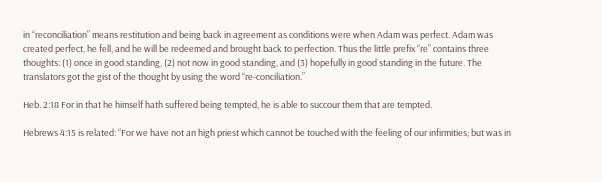in “reconciliation” means restitution and being back in agreement as conditions were when Adam was perfect. Adam was created perfect, he fell, and he will be redeemed and brought back to perfection. Thus the little prefix “re” contains three thoughts: (1) once in good standing, (2) not now in good standing, and (3) hopefully in good standing in the future. The translators got the gist of the thought by using the word “re-conciliation.”

Heb. 2:18 For in that he himself hath suffered being tempted, he is able to succour them that are tempted.

Hebrews 4:15 is related: “For we have not an high priest which cannot be touched with the feeling of our infirmities; but was in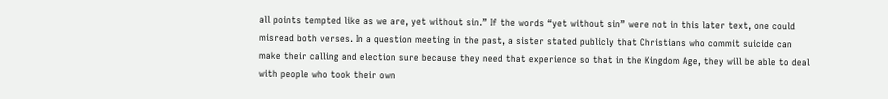all points tempted like as we are, yet without sin.” If the words “yet without sin” were not in this later text, one could misread both verses. In a question meeting in the past, a sister stated publicly that Christians who commit suicide can make their calling and election sure because they need that experience so that in the Kingdom Age, they will be able to deal with people who took their own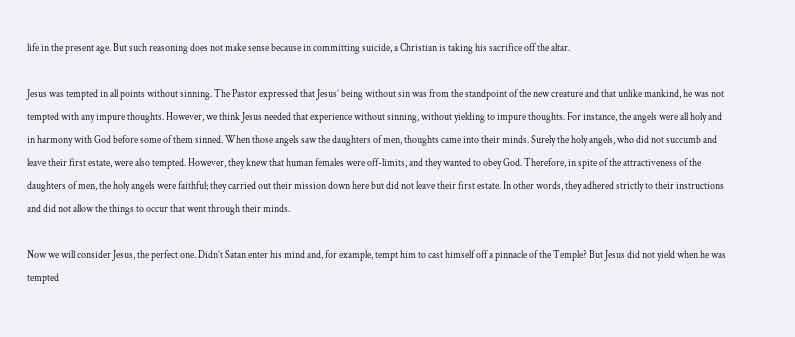life in the present age. But such reasoning does not make sense because in committing suicide, a Christian is taking his sacrifice off the altar.

Jesus was tempted in all points without sinning. The Pastor expressed that Jesus’ being without sin was from the standpoint of the new creature and that unlike mankind, he was not tempted with any impure thoughts. However, we think Jesus needed that experience without sinning, without yielding to impure thoughts. For instance, the angels were all holy and in harmony with God before some of them sinned. When those angels saw the daughters of men, thoughts came into their minds. Surely the holy angels, who did not succumb and leave their first estate, were also tempted. However, they knew that human females were off-limits, and they wanted to obey God. Therefore, in spite of the attractiveness of the daughters of men, the holy angels were faithful; they carried out their mission down here but did not leave their first estate. In other words, they adhered strictly to their instructions and did not allow the things to occur that went through their minds.

Now we will consider Jesus, the perfect one. Didn’t Satan enter his mind and, for example, tempt him to cast himself off a pinnacle of the Temple? But Jesus did not yield when he was tempted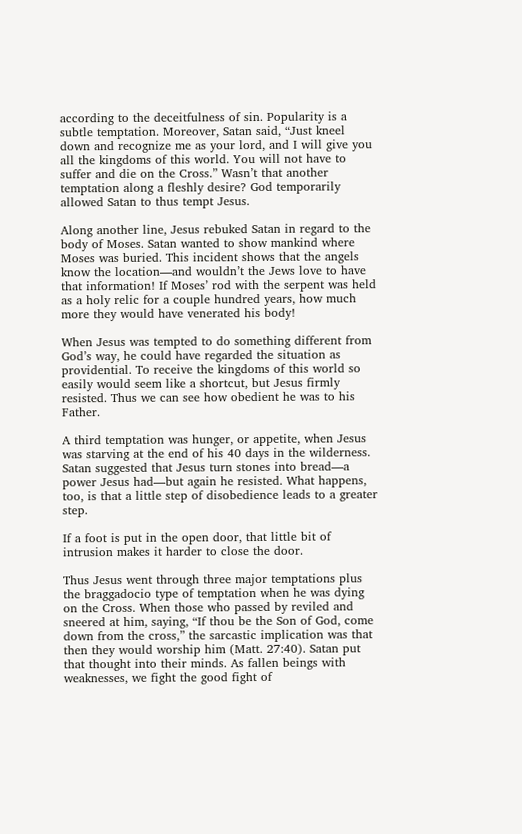according to the deceitfulness of sin. Popularity is a subtle temptation. Moreover, Satan said, “Just kneel down and recognize me as your lord, and I will give you all the kingdoms of this world. You will not have to suffer and die on the Cross.” Wasn’t that another temptation along a fleshly desire? God temporarily allowed Satan to thus tempt Jesus.

Along another line, Jesus rebuked Satan in regard to the body of Moses. Satan wanted to show mankind where Moses was buried. This incident shows that the angels know the location—and wouldn’t the Jews love to have that information! If Moses’ rod with the serpent was held as a holy relic for a couple hundred years, how much more they would have venerated his body!

When Jesus was tempted to do something different from God’s way, he could have regarded the situation as providential. To receive the kingdoms of this world so easily would seem like a shortcut, but Jesus firmly resisted. Thus we can see how obedient he was to his Father.

A third temptation was hunger, or appetite, when Jesus was starving at the end of his 40 days in the wilderness. Satan suggested that Jesus turn stones into bread—a power Jesus had—but again he resisted. What happens, too, is that a little step of disobedience leads to a greater step.

If a foot is put in the open door, that little bit of intrusion makes it harder to close the door.

Thus Jesus went through three major temptations plus the braggadocio type of temptation when he was dying on the Cross. When those who passed by reviled and sneered at him, saying, “If thou be the Son of God, come down from the cross,” the sarcastic implication was that then they would worship him (Matt. 27:40). Satan put that thought into their minds. As fallen beings with weaknesses, we fight the good fight of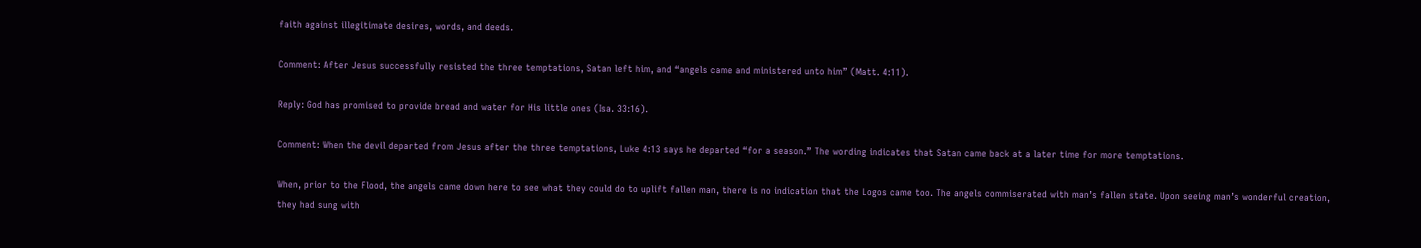faith against illegitimate desires, words, and deeds.

Comment: After Jesus successfully resisted the three temptations, Satan left him, and “angels came and ministered unto him” (Matt. 4:11).

Reply: God has promised to provide bread and water for His little ones (Isa. 33:16).

Comment: When the devil departed from Jesus after the three temptations, Luke 4:13 says he departed “for a season.” The wording indicates that Satan came back at a later time for more temptations.

When, prior to the Flood, the angels came down here to see what they could do to uplift fallen man, there is no indication that the Logos came too. The angels commiserated with man’s fallen state. Upon seeing man’s wonderful creation, they had sung with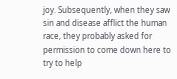joy. Subsequently, when they saw sin and disease afflict the human race, they probably asked for permission to come down here to try to help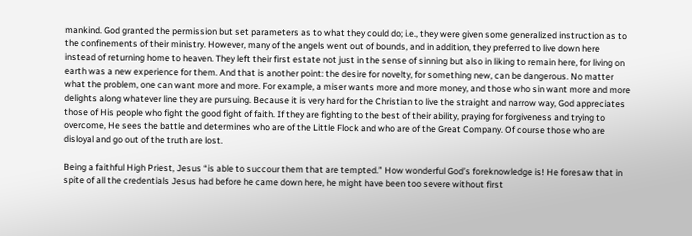mankind. God granted the permission but set parameters as to what they could do; i.e., they were given some generalized instruction as to the confinements of their ministry. However, many of the angels went out of bounds, and in addition, they preferred to live down here instead of returning home to heaven. They left their first estate not just in the sense of sinning but also in liking to remain here, for living on earth was a new experience for them. And that is another point: the desire for novelty, for something new, can be dangerous. No matter what the problem, one can want more and more. For example, a miser wants more and more money, and those who sin want more and more delights along whatever line they are pursuing. Because it is very hard for the Christian to live the straight and narrow way, God appreciates those of His people who fight the good fight of faith. If they are fighting to the best of their ability, praying for forgiveness and trying to overcome, He sees the battle and determines who are of the Little Flock and who are of the Great Company. Of course those who are disloyal and go out of the truth are lost.

Being a faithful High Priest, Jesus “is able to succour them that are tempted.” How wonderful God’s foreknowledge is! He foresaw that in spite of all the credentials Jesus had before he came down here, he might have been too severe without first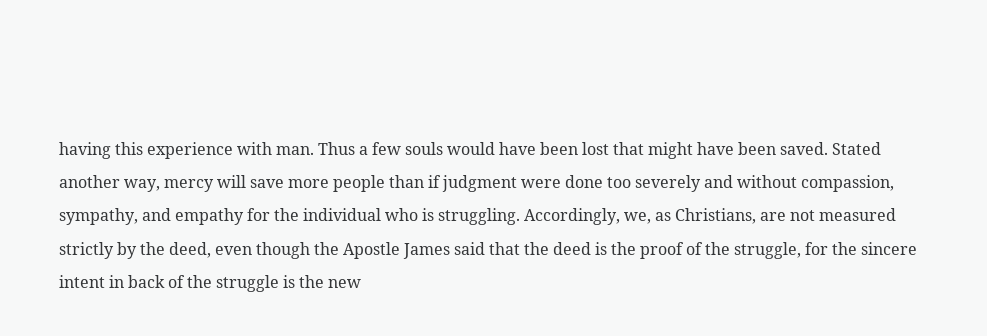having this experience with man. Thus a few souls would have been lost that might have been saved. Stated another way, mercy will save more people than if judgment were done too severely and without compassion, sympathy, and empathy for the individual who is struggling. Accordingly, we, as Christians, are not measured strictly by the deed, even though the Apostle James said that the deed is the proof of the struggle, for the sincere intent in back of the struggle is the new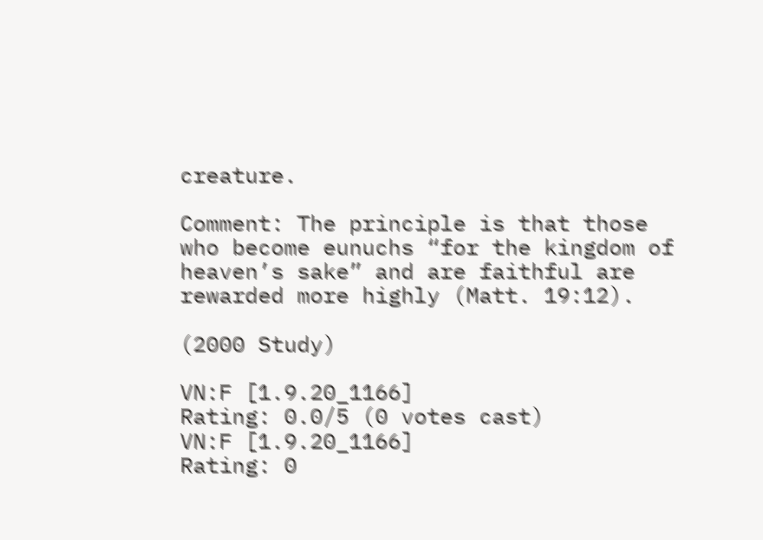creature.

Comment: The principle is that those who become eunuchs “for the kingdom of heaven’s sake” and are faithful are rewarded more highly (Matt. 19:12).

(2000 Study)

VN:F [1.9.20_1166]
Rating: 0.0/5 (0 votes cast)
VN:F [1.9.20_1166]
Rating: 0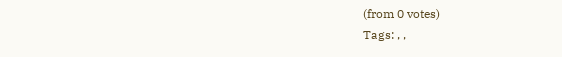(from 0 votes)
Tags: , ,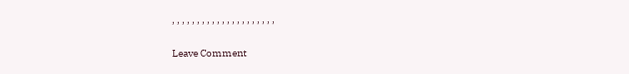, , , , , , , , , , , , , , , , , , , , ,

Leave Comment